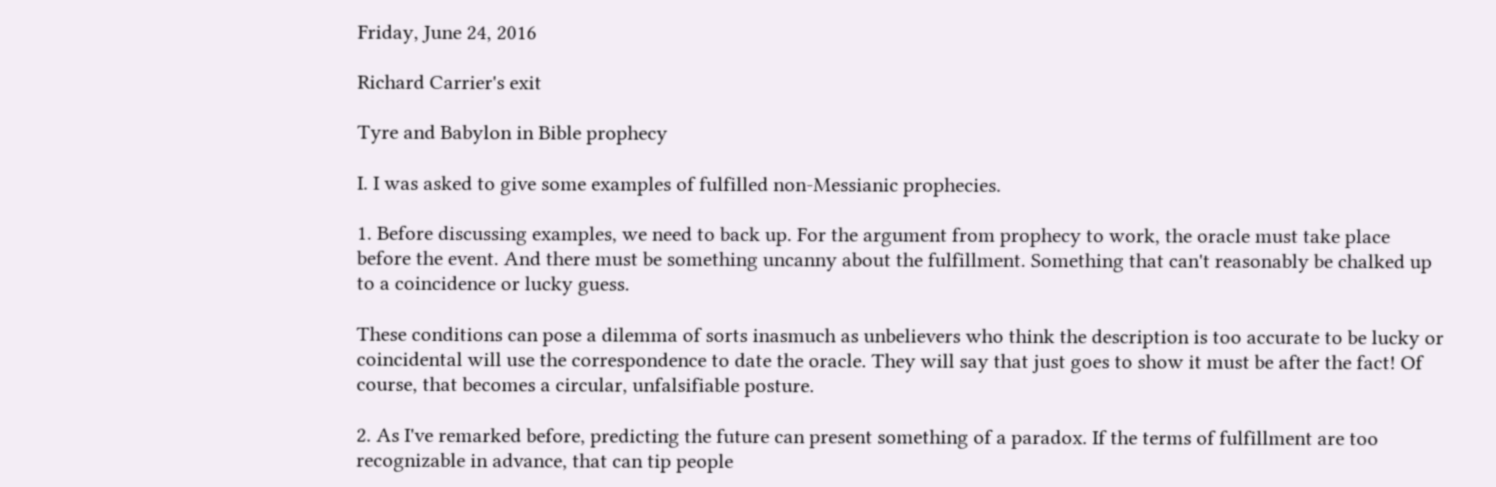Friday, June 24, 2016

Richard Carrier's exit

Tyre and Babylon in Bible prophecy

I. I was asked to give some examples of fulfilled non-Messianic prophecies.

1. Before discussing examples, we need to back up. For the argument from prophecy to work, the oracle must take place before the event. And there must be something uncanny about the fulfillment. Something that can't reasonably be chalked up to a coincidence or lucky guess.

These conditions can pose a dilemma of sorts inasmuch as unbelievers who think the description is too accurate to be lucky or coincidental will use the correspondence to date the oracle. They will say that just goes to show it must be after the fact! Of course, that becomes a circular, unfalsifiable posture.

2. As I've remarked before, predicting the future can present something of a paradox. If the terms of fulfillment are too recognizable in advance, that can tip people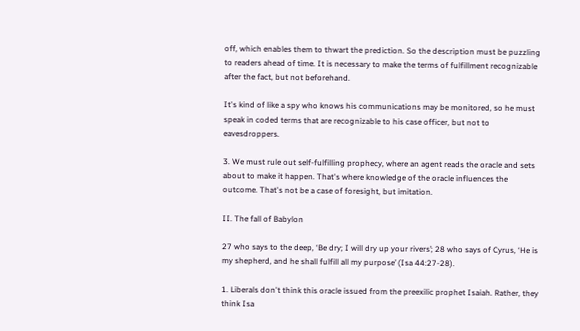off, which enables them to thwart the prediction. So the description must be puzzling to readers ahead of time. It is necessary to make the terms of fulfillment recognizable after the fact, but not beforehand.

It's kind of like a spy who knows his communications may be monitored, so he must speak in coded terms that are recognizable to his case officer, but not to eavesdroppers.

3. We must rule out self-fulfilling prophecy, where an agent reads the oracle and sets about to make it happen. That's where knowledge of the oracle influences the outcome. That's not be a case of foresight, but imitation.

II. The fall of Babylon

27 who says to the deep, ‘Be dry; I will dry up your rivers’; 28 who says of Cyrus, ‘He is my shepherd, and he shall fulfill all my purpose’ (Isa 44:27-28).

1. Liberals don't think this oracle issued from the preexilic prophet Isaiah. Rather, they think Isa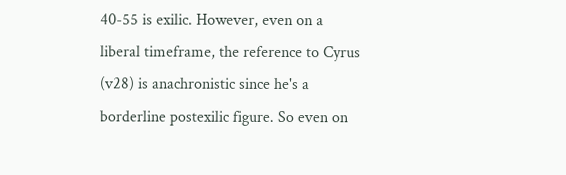40-55 is exilic. However, even on a liberal timeframe, the reference to Cyrus (v28) is anachronistic since he's a borderline postexilic figure. So even on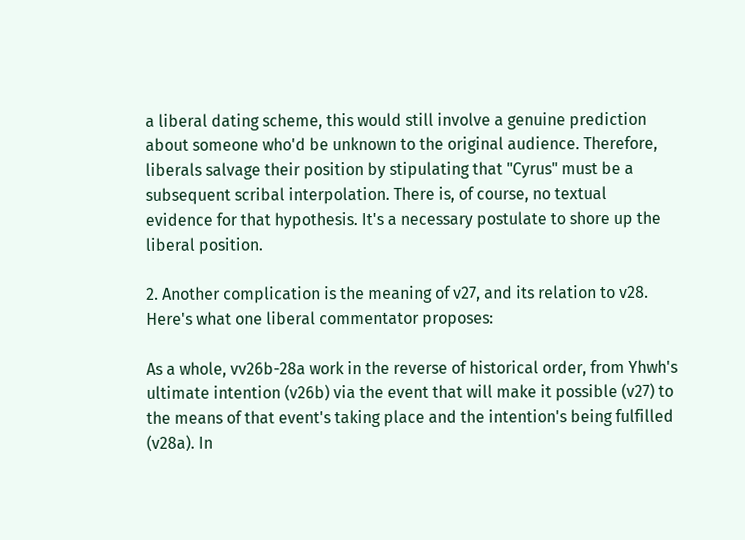a liberal dating scheme, this would still involve a genuine prediction about someone who'd be unknown to the original audience. Therefore, liberals salvage their position by stipulating that "Cyrus" must be a subsequent scribal interpolation. There is, of course, no textual evidence for that hypothesis. It's a necessary postulate to shore up the liberal position.

2. Another complication is the meaning of v27, and its relation to v28. Here's what one liberal commentator proposes:

As a whole, vv26b-28a work in the reverse of historical order, from Yhwh's ultimate intention (v26b) via the event that will make it possible (v27) to the means of that event's taking place and the intention's being fulfilled (v28a). In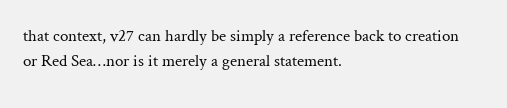that context, v27 can hardly be simply a reference back to creation or Red Sea…nor is it merely a general statement.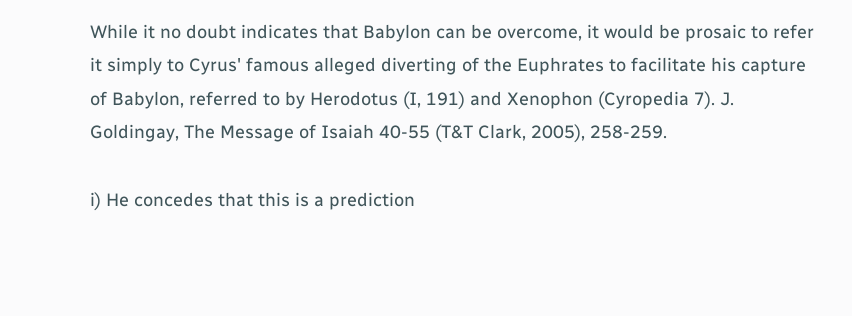While it no doubt indicates that Babylon can be overcome, it would be prosaic to refer it simply to Cyrus' famous alleged diverting of the Euphrates to facilitate his capture of Babylon, referred to by Herodotus (I, 191) and Xenophon (Cyropedia 7). J. Goldingay, The Message of Isaiah 40-55 (T&T Clark, 2005), 258-259.

i) He concedes that this is a prediction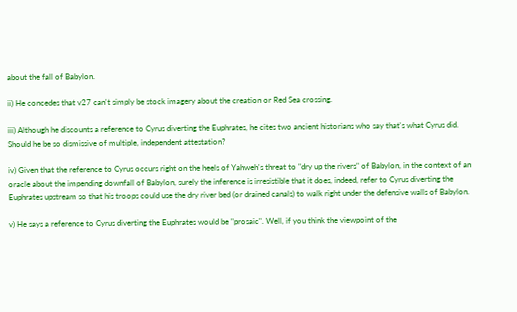about the fall of Babylon.

ii) He concedes that v27 can't simply be stock imagery about the creation or Red Sea crossing.

iii) Although he discounts a reference to Cyrus diverting the Euphrates, he cites two ancient historians who say that's what Cyrus did. Should he be so dismissive of multiple, independent attestation?

iv) Given that the reference to Cyrus occurs right on the heels of Yahweh's threat to "dry up the rivers" of Babylon, in the context of an oracle about the impending downfall of Babylon, surely the inference is irresistible that it does, indeed, refer to Cyrus diverting the Euphrates upstream so that his troops could use the dry river bed (or drained canals) to walk right under the defensive walls of Babylon.

v) He says a reference to Cyrus diverting the Euphrates would be "prosaic". Well, if you think the viewpoint of the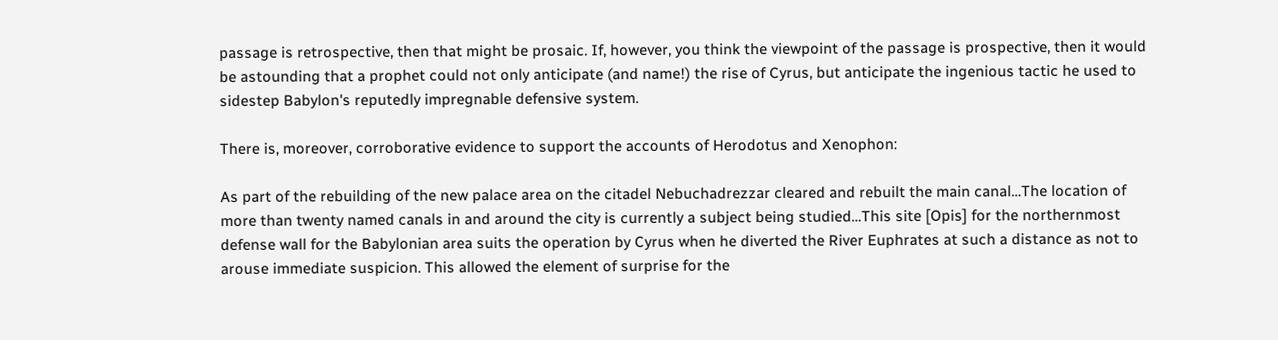passage is retrospective, then that might be prosaic. If, however, you think the viewpoint of the passage is prospective, then it would be astounding that a prophet could not only anticipate (and name!) the rise of Cyrus, but anticipate the ingenious tactic he used to sidestep Babylon's reputedly impregnable defensive system.

There is, moreover, corroborative evidence to support the accounts of Herodotus and Xenophon:

As part of the rebuilding of the new palace area on the citadel Nebuchadrezzar cleared and rebuilt the main canal…The location of more than twenty named canals in and around the city is currently a subject being studied…This site [Opis] for the northernmost defense wall for the Babylonian area suits the operation by Cyrus when he diverted the River Euphrates at such a distance as not to arouse immediate suspicion. This allowed the element of surprise for the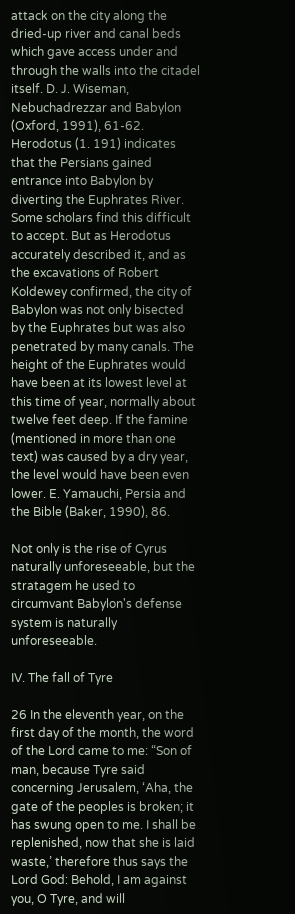attack on the city along the dried-up river and canal beds which gave access under and through the walls into the citadel itself. D. J. Wiseman, Nebuchadrezzar and Babylon (Oxford, 1991), 61-62.
Herodotus (1. 191) indicates that the Persians gained entrance into Babylon by diverting the Euphrates River. Some scholars find this difficult to accept. But as Herodotus accurately described it, and as the excavations of Robert Koldewey confirmed, the city of Babylon was not only bisected by the Euphrates but was also penetrated by many canals. The height of the Euphrates would have been at its lowest level at this time of year, normally about twelve feet deep. If the famine (mentioned in more than one text) was caused by a dry year, the level would have been even lower. E. Yamauchi, Persia and the Bible (Baker, 1990), 86.

Not only is the rise of Cyrus naturally unforeseeable, but the stratagem he used to circumvant Babylon's defense system is naturally unforeseeable.

IV. The fall of Tyre

26 In the eleventh year, on the first day of the month, the word of the Lord came to me: “Son of man, because Tyre said concerning Jerusalem, ‘Aha, the gate of the peoples is broken; it has swung open to me. I shall be replenished, now that she is laid waste,’ therefore thus says the Lord God: Behold, I am against you, O Tyre, and will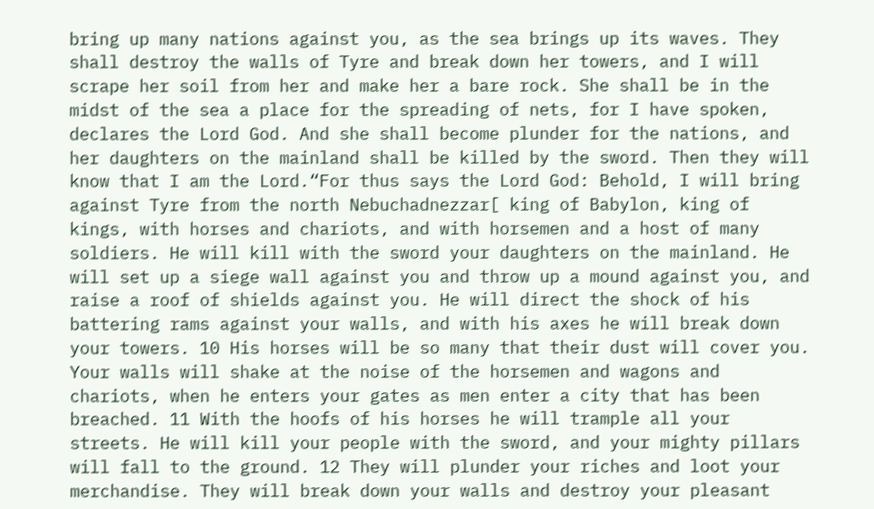bring up many nations against you, as the sea brings up its waves. They shall destroy the walls of Tyre and break down her towers, and I will scrape her soil from her and make her a bare rock. She shall be in the midst of the sea a place for the spreading of nets, for I have spoken, declares the Lord God. And she shall become plunder for the nations, and her daughters on the mainland shall be killed by the sword. Then they will know that I am the Lord.“For thus says the Lord God: Behold, I will bring against Tyre from the north Nebuchadnezzar[ king of Babylon, king of kings, with horses and chariots, and with horsemen and a host of many soldiers. He will kill with the sword your daughters on the mainland. He will set up a siege wall against you and throw up a mound against you, and raise a roof of shields against you. He will direct the shock of his battering rams against your walls, and with his axes he will break down your towers. 10 His horses will be so many that their dust will cover you. Your walls will shake at the noise of the horsemen and wagons and chariots, when he enters your gates as men enter a city that has been breached. 11 With the hoofs of his horses he will trample all your streets. He will kill your people with the sword, and your mighty pillars will fall to the ground. 12 They will plunder your riches and loot your merchandise. They will break down your walls and destroy your pleasant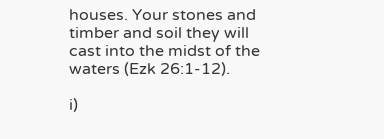houses. Your stones and timber and soil they will cast into the midst of the waters (Ezk 26:1-12).

i)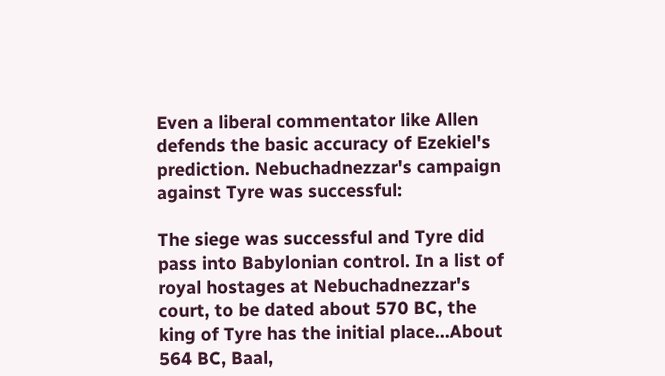Even a liberal commentator like Allen defends the basic accuracy of Ezekiel's prediction. Nebuchadnezzar's campaign against Tyre was successful:

The siege was successful and Tyre did pass into Babylonian control. In a list of royal hostages at Nebuchadnezzar's court, to be dated about 570 BC, the king of Tyre has the initial place…About 564 BC, Baal,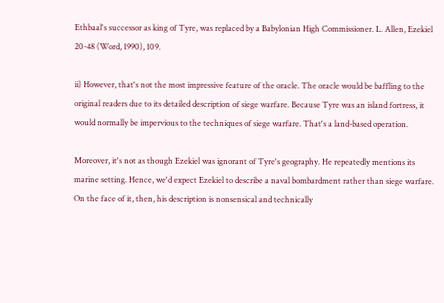Ethbaal's successor as king of Tyre, was replaced by a Babylonian High Commissioner. L. Allen, Ezekiel 20-48 (Word, 1990), 109.

ii) However, that's not the most impressive feature of the oracle. The oracle would be baffling to the original readers due to its detailed description of siege warfare. Because Tyre was an island fortress, it would normally be impervious to the techniques of siege warfare. That's a land-based operation.

Moreover, it's not as though Ezekiel was ignorant of Tyre's geography. He repeatedly mentions its marine setting. Hence, we'd expect Ezekiel to describe a naval bombardment rather than siege warfare. On the face of it, then, his description is nonsensical and technically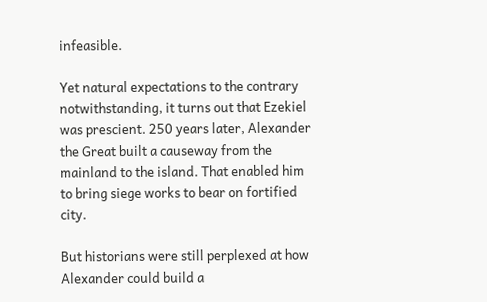infeasible.

Yet natural expectations to the contrary notwithstanding, it turns out that Ezekiel was prescient. 250 years later, Alexander the Great built a causeway from the mainland to the island. That enabled him to bring siege works to bear on fortified city.

But historians were still perplexed at how Alexander could build a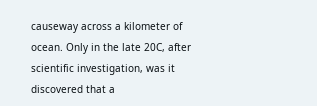causeway across a kilometer of ocean. Only in the late 20C, after scientific investigation, was it discovered that a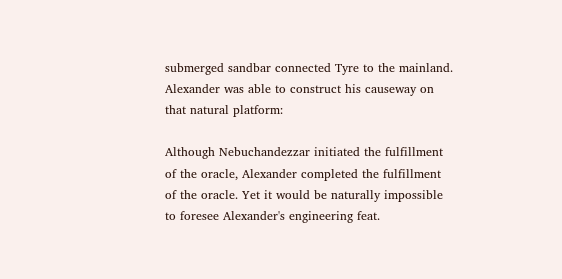submerged sandbar connected Tyre to the mainland. Alexander was able to construct his causeway on that natural platform:

Although Nebuchandezzar initiated the fulfillment of the oracle, Alexander completed the fulfillment of the oracle. Yet it would be naturally impossible to foresee Alexander's engineering feat.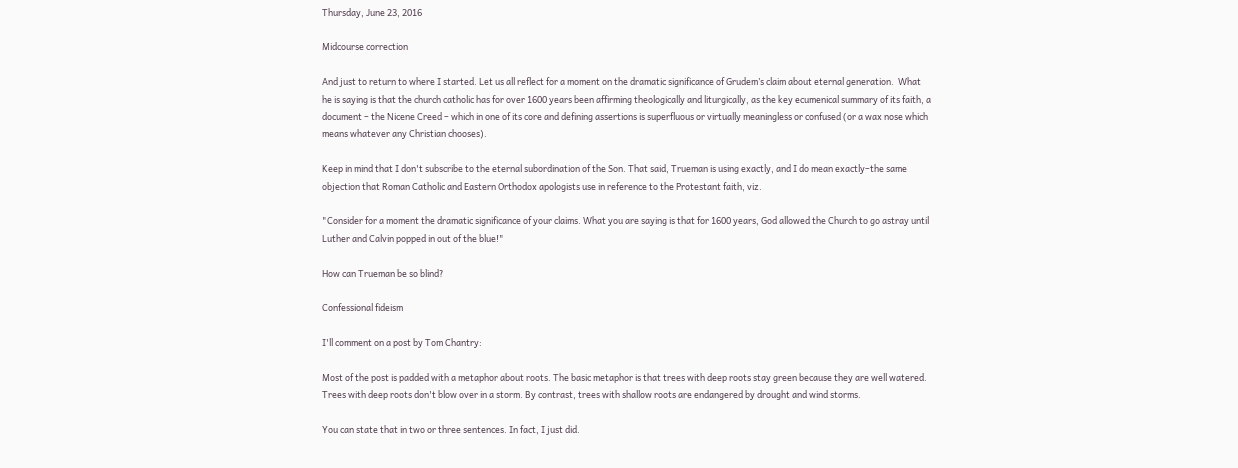Thursday, June 23, 2016

Midcourse correction

And just to return to where I started. Let us all reflect for a moment on the dramatic significance of Grudem’s claim about eternal generation.  What he is saying is that the church catholic has for over 1600 years been affirming theologically and liturgically, as the key ecumenical summary of its faith, a document – the Nicene Creed – which in one of its core and defining assertions is superfluous or virtually meaningless or confused (or a wax nose which means whatever any Christian chooses).

Keep in mind that I don't subscribe to the eternal subordination of the Son. That said, Trueman is using exactly, and I do mean exactly–the same objection that Roman Catholic and Eastern Orthodox apologists use in reference to the Protestant faith, viz.

"Consider for a moment the dramatic significance of your claims. What you are saying is that for 1600 years, God allowed the Church to go astray until Luther and Calvin popped in out of the blue!"

How can Trueman be so blind?

Confessional fideism

I'll comment on a post by Tom Chantry:

Most of the post is padded with a metaphor about roots. The basic metaphor is that trees with deep roots stay green because they are well watered. Trees with deep roots don't blow over in a storm. By contrast, trees with shallow roots are endangered by drought and wind storms.

You can state that in two or three sentences. In fact, I just did.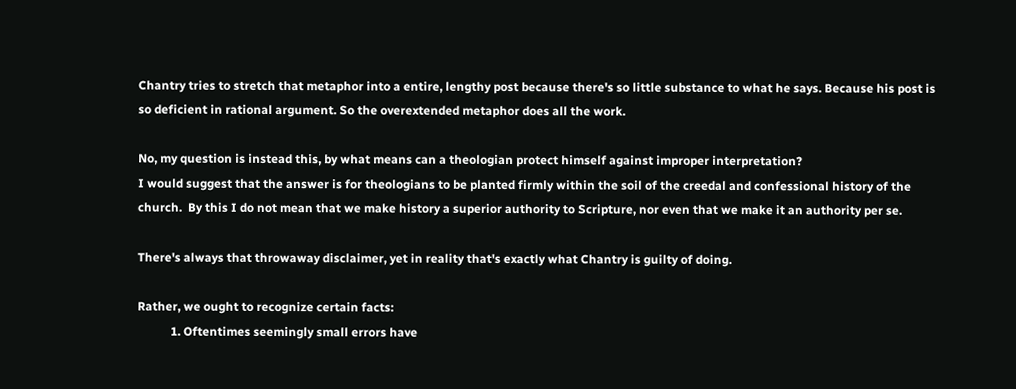Chantry tries to stretch that metaphor into a entire, lengthy post because there's so little substance to what he says. Because his post is so deficient in rational argument. So the overextended metaphor does all the work.

No, my question is instead this, by what means can a theologian protect himself against improper interpretation?
I would suggest that the answer is for theologians to be planted firmly within the soil of the creedal and confessional history of the church.  By this I do not mean that we make history a superior authority to Scripture, nor even that we make it an authority per se.

There's always that throwaway disclaimer, yet in reality that's exactly what Chantry is guilty of doing.

Rather, we ought to recognize certain facts:
           1. Oftentimes seemingly small errors have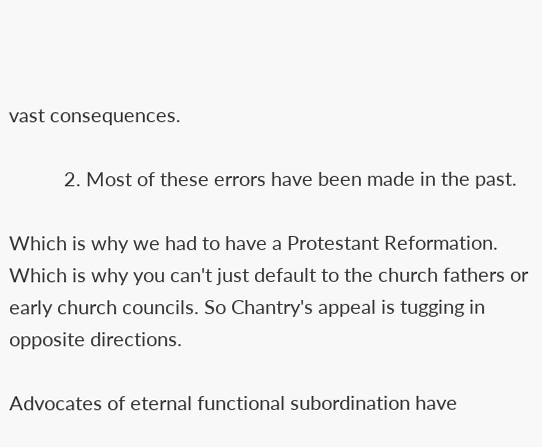vast consequences.

           2. Most of these errors have been made in the past.

Which is why we had to have a Protestant Reformation. Which is why you can't just default to the church fathers or early church councils. So Chantry's appeal is tugging in opposite directions.

Advocates of eternal functional subordination have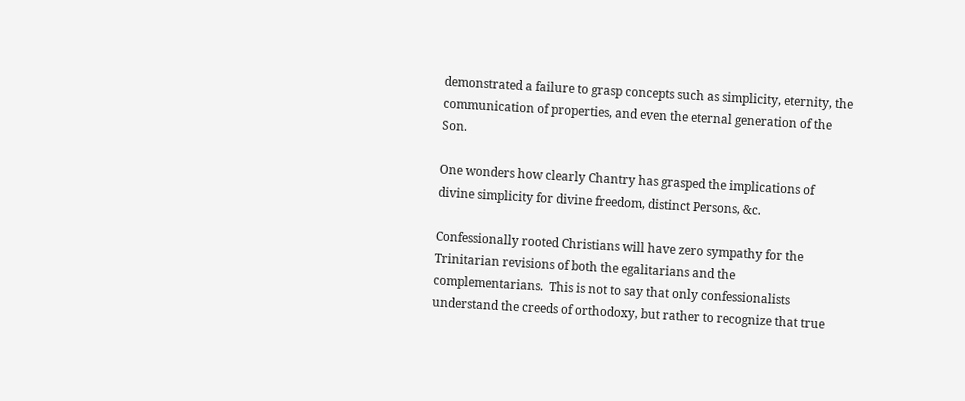demonstrated a failure to grasp concepts such as simplicity, eternity, the communication of properties, and even the eternal generation of the Son.

One wonders how clearly Chantry has grasped the implications of divine simplicity for divine freedom, distinct Persons, &c.

Confessionally rooted Christians will have zero sympathy for the Trinitarian revisions of both the egalitarians and the complementarians.  This is not to say that only confessionalists understand the creeds of orthodoxy, but rather to recognize that true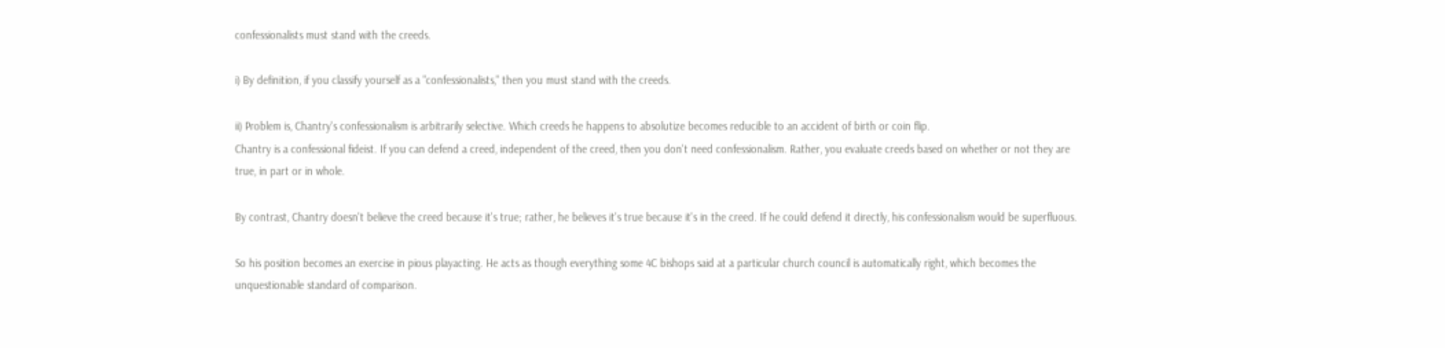confessionalists must stand with the creeds.

i) By definition, if you classify yourself as a "confessionalists," then you must stand with the creeds.

ii) Problem is, Chantry's confessionalism is arbitrarily selective. Which creeds he happens to absolutize becomes reducible to an accident of birth or coin flip.
Chantry is a confessional fideist. If you can defend a creed, independent of the creed, then you don't need confessionalism. Rather, you evaluate creeds based on whether or not they are true, in part or in whole.

By contrast, Chantry doesn't believe the creed because it's true; rather, he believes it's true because it's in the creed. If he could defend it directly, his confessionalism would be superfluous.

So his position becomes an exercise in pious playacting. He acts as though everything some 4C bishops said at a particular church council is automatically right, which becomes the unquestionable standard of comparison.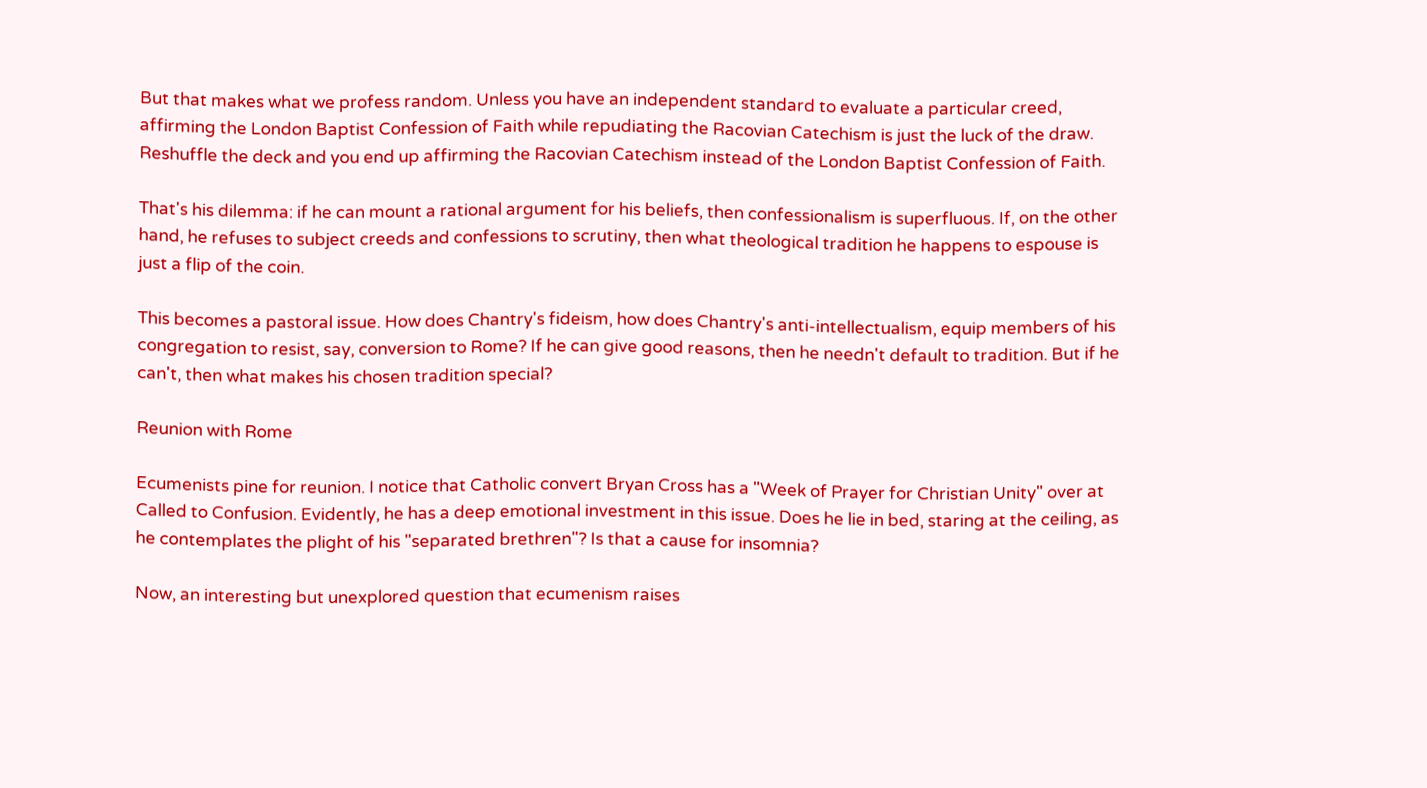But that makes what we profess random. Unless you have an independent standard to evaluate a particular creed, affirming the London Baptist Confession of Faith while repudiating the Racovian Catechism is just the luck of the draw. Reshuffle the deck and you end up affirming the Racovian Catechism instead of the London Baptist Confession of Faith.

That's his dilemma: if he can mount a rational argument for his beliefs, then confessionalism is superfluous. If, on the other hand, he refuses to subject creeds and confessions to scrutiny, then what theological tradition he happens to espouse is just a flip of the coin.

This becomes a pastoral issue. How does Chantry's fideism, how does Chantry's anti-intellectualism, equip members of his congregation to resist, say, conversion to Rome? If he can give good reasons, then he needn't default to tradition. But if he can't, then what makes his chosen tradition special?

Reunion with Rome

Ecumenists pine for reunion. I notice that Catholic convert Bryan Cross has a "Week of Prayer for Christian Unity" over at Called to Confusion. Evidently, he has a deep emotional investment in this issue. Does he lie in bed, staring at the ceiling, as he contemplates the plight of his "separated brethren"? Is that a cause for insomnia?

Now, an interesting but unexplored question that ecumenism raises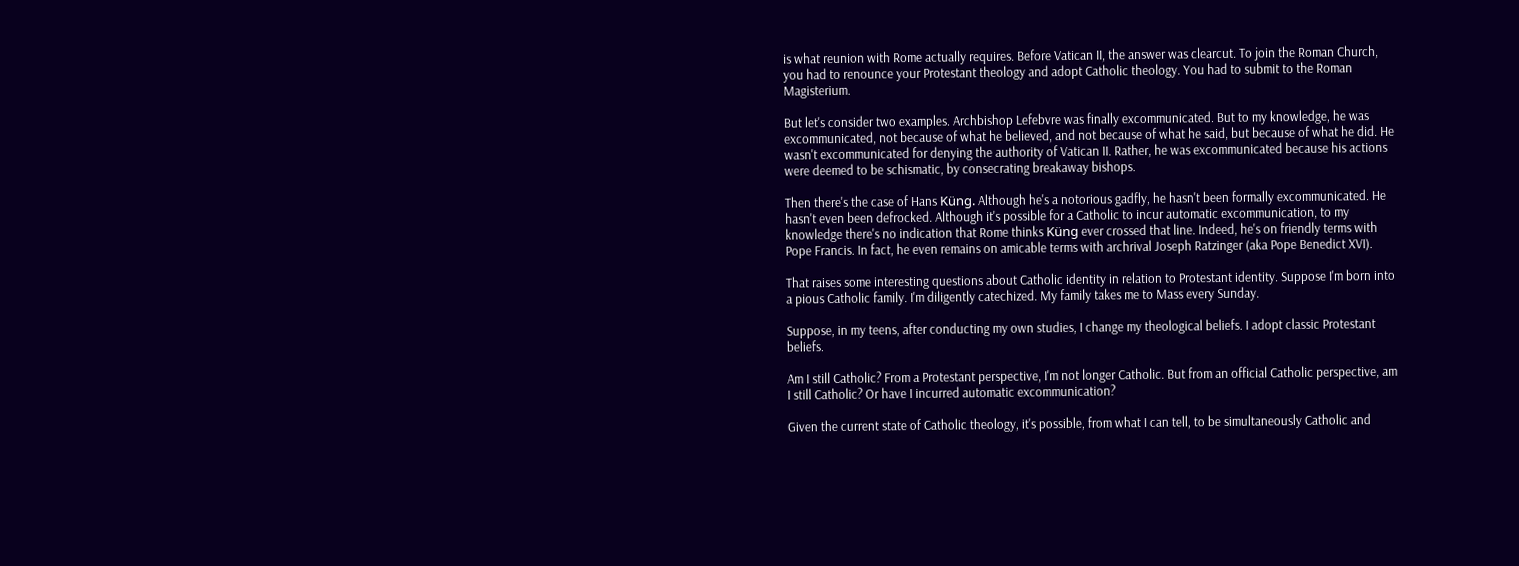is what reunion with Rome actually requires. Before Vatican II, the answer was clearcut. To join the Roman Church, you had to renounce your Protestant theology and adopt Catholic theology. You had to submit to the Roman Magisterium.

But let's consider two examples. Archbishop Lefebvre was finally excommunicated. But to my knowledge, he was excommunicated, not because of what he believed, and not because of what he said, but because of what he did. He wasn't excommunicated for denying the authority of Vatican II. Rather, he was excommunicated because his actions were deemed to be schismatic, by consecrating breakaway bishops.

Then there's the case of Hans Küng. Although he's a notorious gadfly, he hasn't been formally excommunicated. He hasn't even been defrocked. Although it's possible for a Catholic to incur automatic excommunication, to my knowledge there's no indication that Rome thinks Küng ever crossed that line. Indeed, he's on friendly terms with Pope Francis. In fact, he even remains on amicable terms with archrival Joseph Ratzinger (aka Pope Benedict XVI).

That raises some interesting questions about Catholic identity in relation to Protestant identity. Suppose I'm born into a pious Catholic family. I'm diligently catechized. My family takes me to Mass every Sunday.

Suppose, in my teens, after conducting my own studies, I change my theological beliefs. I adopt classic Protestant beliefs.

Am I still Catholic? From a Protestant perspective, I'm not longer Catholic. But from an official Catholic perspective, am I still Catholic? Or have I incurred automatic excommunication?

Given the current state of Catholic theology, it's possible, from what I can tell, to be simultaneously Catholic and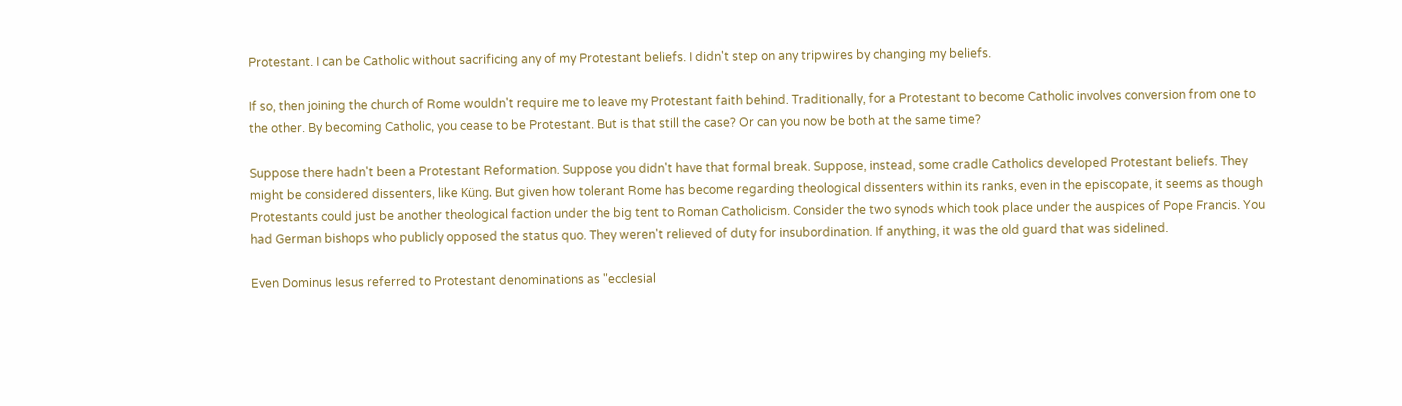Protestant. I can be Catholic without sacrificing any of my Protestant beliefs. I didn't step on any tripwires by changing my beliefs.

If so, then joining the church of Rome wouldn't require me to leave my Protestant faith behind. Traditionally, for a Protestant to become Catholic involves conversion from one to the other. By becoming Catholic, you cease to be Protestant. But is that still the case? Or can you now be both at the same time?

Suppose there hadn't been a Protestant Reformation. Suppose you didn't have that formal break. Suppose, instead, some cradle Catholics developed Protestant beliefs. They might be considered dissenters, like Küng. But given how tolerant Rome has become regarding theological dissenters within its ranks, even in the episcopate, it seems as though Protestants could just be another theological faction under the big tent to Roman Catholicism. Consider the two synods which took place under the auspices of Pope Francis. You had German bishops who publicly opposed the status quo. They weren't relieved of duty for insubordination. If anything, it was the old guard that was sidelined.

Even Dominus Iesus referred to Protestant denominations as "ecclesial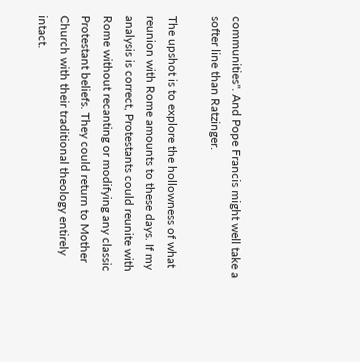communities". And Pope Francis might well take a softer line than Ratzinger.

The upshot is to explore the hollowness of what reunion with Rome amounts to these days. If my analysis is correct, Protestants could reunite with Rome without recanting or modifying any classic Protestant beliefs. They could return to Mother Church with their traditional theology entirely intact.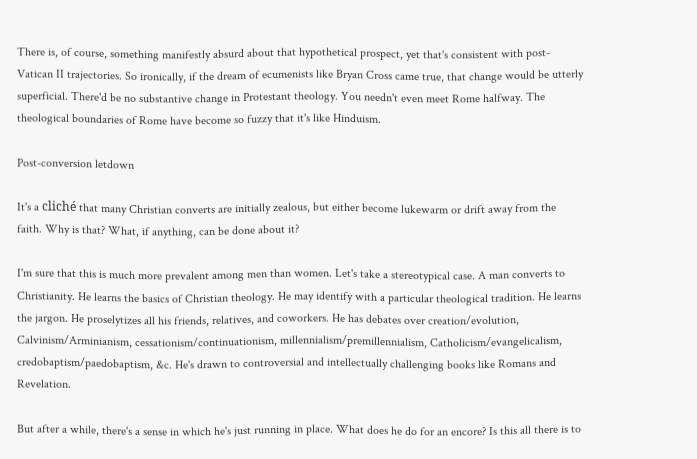There is, of course, something manifestly absurd about that hypothetical prospect, yet that's consistent with post-Vatican II trajectories. So ironically, if the dream of ecumenists like Bryan Cross came true, that change would be utterly superficial. There'd be no substantive change in Protestant theology. You needn't even meet Rome halfway. The theological boundaries of Rome have become so fuzzy that it's like Hinduism.

Post-conversion letdown

It's a cliché that many Christian converts are initially zealous, but either become lukewarm or drift away from the faith. Why is that? What, if anything, can be done about it?

I'm sure that this is much more prevalent among men than women. Let's take a stereotypical case. A man converts to Christianity. He learns the basics of Christian theology. He may identify with a particular theological tradition. He learns the jargon. He proselytizes all his friends, relatives, and coworkers. He has debates over creation/evolution, Calvinism/Arminianism, cessationism/continuationism, millennialism/premillennialism, Catholicism/evangelicalism, credobaptism/paedobaptism, &c. He's drawn to controversial and intellectually challenging books like Romans and Revelation.

But after a while, there's a sense in which he's just running in place. What does he do for an encore? Is this all there is to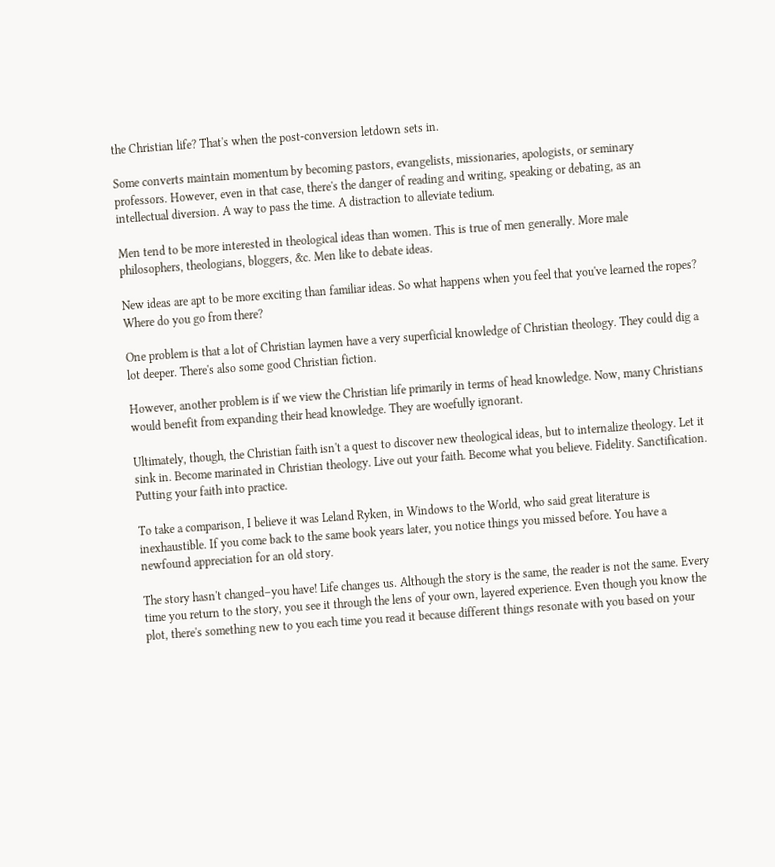the Christian life? That's when the post-conversion letdown sets in.

Some converts maintain momentum by becoming pastors, evangelists, missionaries, apologists, or seminary professors. However, even in that case, there's the danger of reading and writing, speaking or debating, as an intellectual diversion. A way to pass the time. A distraction to alleviate tedium.

Men tend to be more interested in theological ideas than women. This is true of men generally. More male philosophers, theologians, bloggers, &c. Men like to debate ideas.

New ideas are apt to be more exciting than familiar ideas. So what happens when you feel that you've learned the ropes? Where do you go from there?

One problem is that a lot of Christian laymen have a very superficial knowledge of Christian theology. They could dig a lot deeper. There's also some good Christian fiction.

However, another problem is if we view the Christian life primarily in terms of head knowledge. Now, many Christians would benefit from expanding their head knowledge. They are woefully ignorant.

Ultimately, though, the Christian faith isn't a quest to discover new theological ideas, but to internalize theology. Let it sink in. Become marinated in Christian theology. Live out your faith. Become what you believe. Fidelity. Sanctification. Putting your faith into practice.

To take a comparison, I believe it was Leland Ryken, in Windows to the World, who said great literature is inexhaustible. If you come back to the same book years later, you notice things you missed before. You have a newfound appreciation for an old story.

The story hasn't changed–you have! Life changes us. Although the story is the same, the reader is not the same. Every time you return to the story, you see it through the lens of your own, layered experience. Even though you know the plot, there's something new to you each time you read it because different things resonate with you based on your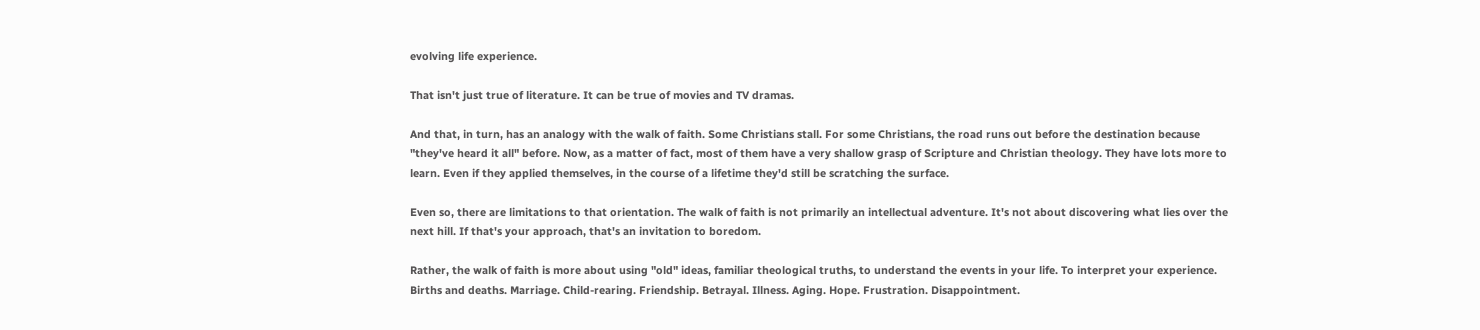evolving life experience.

That isn't just true of literature. It can be true of movies and TV dramas.

And that, in turn, has an analogy with the walk of faith. Some Christians stall. For some Christians, the road runs out before the destination because "they've heard it all" before. Now, as a matter of fact, most of them have a very shallow grasp of Scripture and Christian theology. They have lots more to learn. Even if they applied themselves, in the course of a lifetime they'd still be scratching the surface.

Even so, there are limitations to that orientation. The walk of faith is not primarily an intellectual adventure. It's not about discovering what lies over the next hill. If that's your approach, that's an invitation to boredom.

Rather, the walk of faith is more about using "old" ideas, familiar theological truths, to understand the events in your life. To interpret your experience. Births and deaths. Marriage. Child-rearing. Friendship. Betrayal. Illness. Aging. Hope. Frustration. Disappointment.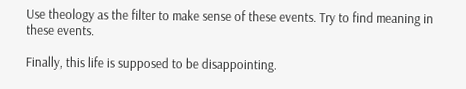Use theology as the filter to make sense of these events. Try to find meaning in these events.

Finally, this life is supposed to be disappointing.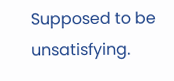Supposed to be unsatisfying.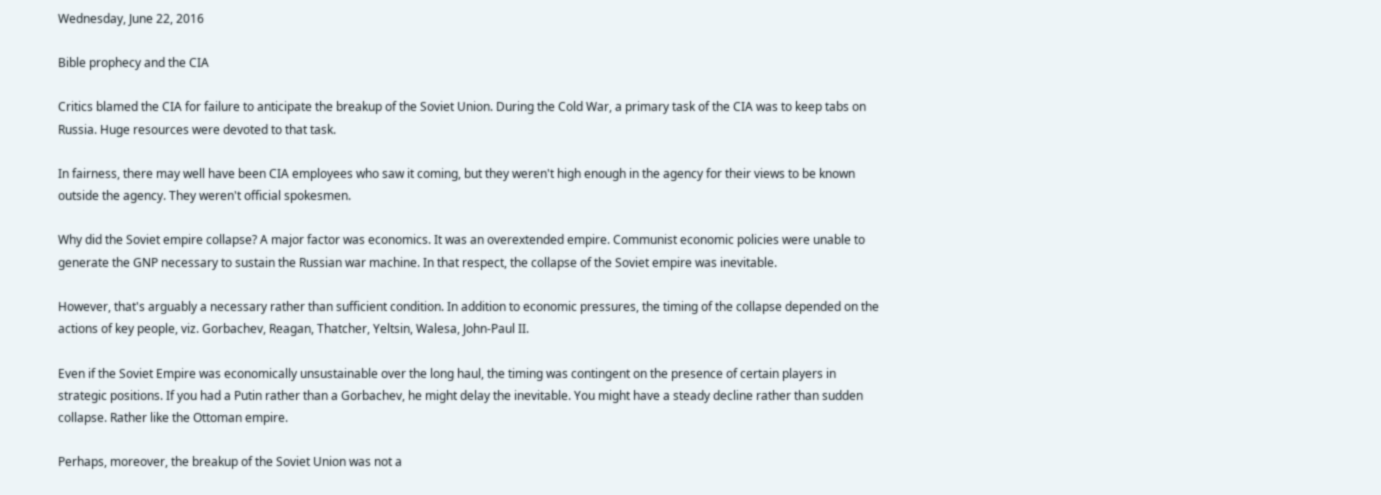Wednesday, June 22, 2016

Bible prophecy and the CIA

Critics blamed the CIA for failure to anticipate the breakup of the Soviet Union. During the Cold War, a primary task of the CIA was to keep tabs on Russia. Huge resources were devoted to that task.

In fairness, there may well have been CIA employees who saw it coming, but they weren't high enough in the agency for their views to be known outside the agency. They weren't official spokesmen.

Why did the Soviet empire collapse? A major factor was economics. It was an overextended empire. Communist economic policies were unable to generate the GNP necessary to sustain the Russian war machine. In that respect, the collapse of the Soviet empire was inevitable.

However, that's arguably a necessary rather than sufficient condition. In addition to economic pressures, the timing of the collapse depended on the actions of key people, viz. Gorbachev, Reagan, Thatcher, Yeltsin, Walesa, John-Paul II.

Even if the Soviet Empire was economically unsustainable over the long haul, the timing was contingent on the presence of certain players in strategic positions. If you had a Putin rather than a Gorbachev, he might delay the inevitable. You might have a steady decline rather than sudden collapse. Rather like the Ottoman empire.

Perhaps, moreover, the breakup of the Soviet Union was not a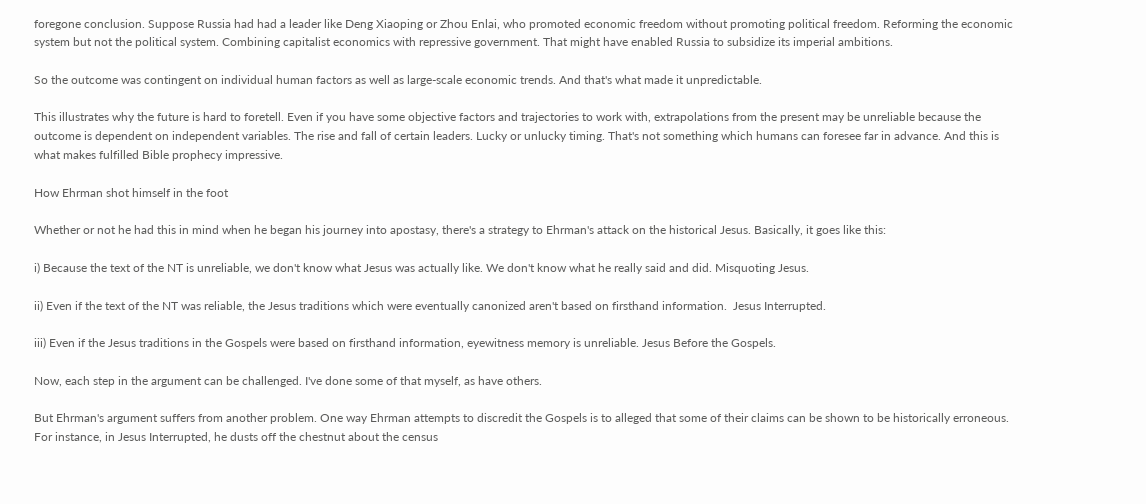foregone conclusion. Suppose Russia had had a leader like Deng Xiaoping or Zhou Enlai, who promoted economic freedom without promoting political freedom. Reforming the economic system but not the political system. Combining capitalist economics with repressive government. That might have enabled Russia to subsidize its imperial ambitions.

So the outcome was contingent on individual human factors as well as large-scale economic trends. And that's what made it unpredictable.

This illustrates why the future is hard to foretell. Even if you have some objective factors and trajectories to work with, extrapolations from the present may be unreliable because the outcome is dependent on independent variables. The rise and fall of certain leaders. Lucky or unlucky timing. That's not something which humans can foresee far in advance. And this is what makes fulfilled Bible prophecy impressive.

How Ehrman shot himself in the foot

Whether or not he had this in mind when he began his journey into apostasy, there's a strategy to Ehrman's attack on the historical Jesus. Basically, it goes like this:

i) Because the text of the NT is unreliable, we don't know what Jesus was actually like. We don't know what he really said and did. Misquoting Jesus.

ii) Even if the text of the NT was reliable, the Jesus traditions which were eventually canonized aren't based on firsthand information.  Jesus Interrupted.

iii) Even if the Jesus traditions in the Gospels were based on firsthand information, eyewitness memory is unreliable. Jesus Before the Gospels.

Now, each step in the argument can be challenged. I've done some of that myself, as have others.

But Ehrman's argument suffers from another problem. One way Ehrman attempts to discredit the Gospels is to alleged that some of their claims can be shown to be historically erroneous. For instance, in Jesus Interrupted, he dusts off the chestnut about the census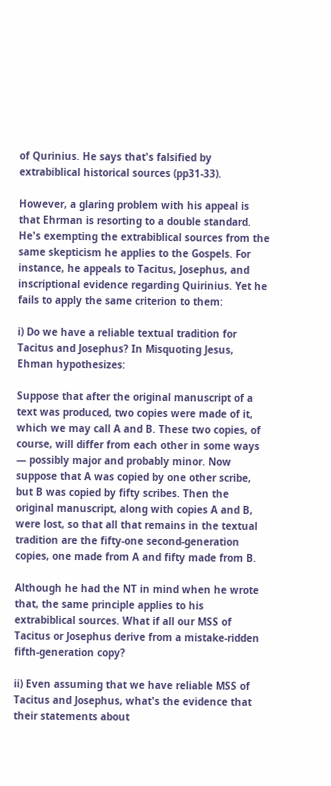of Qurinius. He says that's falsified by extrabiblical historical sources (pp31-33).

However, a glaring problem with his appeal is that Ehrman is resorting to a double standard. He's exempting the extrabiblical sources from the same skepticism he applies to the Gospels. For instance, he appeals to Tacitus, Josephus, and inscriptional evidence regarding Quirinius. Yet he fails to apply the same criterion to them:

i) Do we have a reliable textual tradition for Tacitus and Josephus? In Misquoting Jesus, Ehman hypothesizes:

Suppose that after the original manuscript of a text was produced, two copies were made of it, which we may call A and B. These two copies, of course, will differ from each other in some ways — possibly major and probably minor. Now suppose that A was copied by one other scribe, but B was copied by fifty scribes. Then the original manuscript, along with copies A and B, were lost, so that all that remains in the textual tradition are the fifty-one second-generation copies, one made from A and fifty made from B.

Although he had the NT in mind when he wrote that, the same principle applies to his extrabiblical sources. What if all our MSS of Tacitus or Josephus derive from a mistake-ridden fifth-generation copy?

ii) Even assuming that we have reliable MSS of Tacitus and Josephus, what's the evidence that their statements about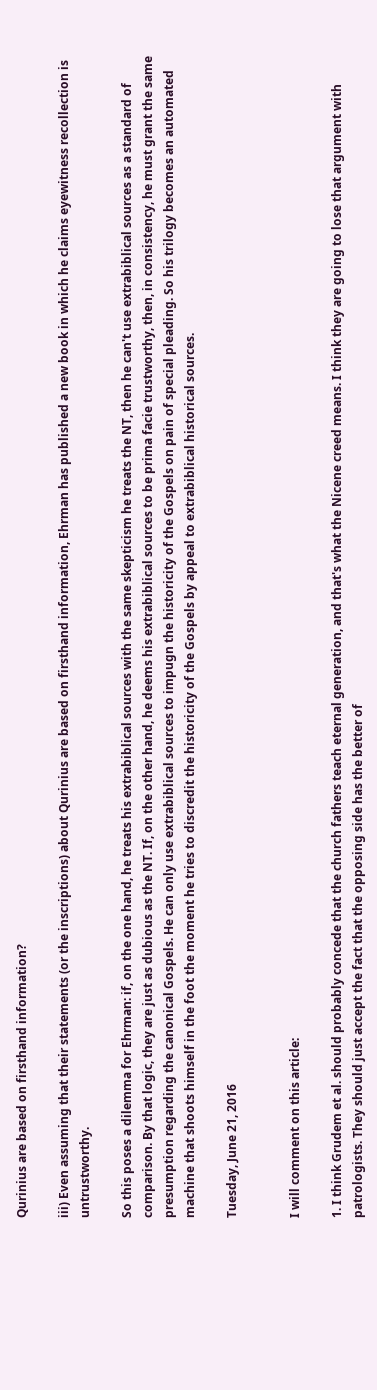Qurinius are based on firsthand information?

iii) Even assuming that their statements (or the inscriptions) about Qurinius are based on firsthand information, Ehrman has published a new book in which he claims eyewitness recollection is untrustworthy.

So this poses a dilemma for Ehrman: if, on the one hand, he treats his extrabiblical sources with the same skepticism he treats the NT, then he can't use extrabiblical sources as a standard of comparison. By that logic, they are just as dubious as the NT. If, on the other hand, he deems his extrabiblical sources to be prima facie trustworthy, then, in consistency, he must grant the same presumption regarding the canonical Gospels. He can only use extrabiblical sources to impugn the historicity of the Gospels on pain of special pleading. So his trilogy becomes an automated machine that shoots himself in the foot the moment he tries to discredit the historicity of the Gospels by appeal to extrabiblical historical sources.

Tuesday, June 21, 2016


I will comment on this article:

1. I think Grudem et al. should probably concede that the church fathers teach eternal generation, and that's what the Nicene creed means. I think they are going to lose that argument with patrologists. They should just accept the fact that the opposing side has the better of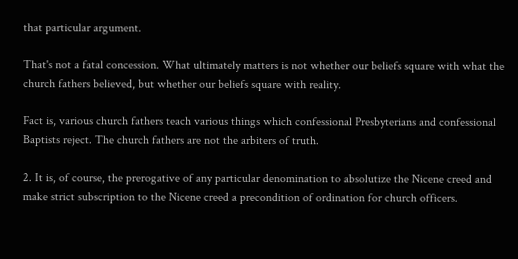that particular argument.

That's not a fatal concession. What ultimately matters is not whether our beliefs square with what the church fathers believed, but whether our beliefs square with reality.

Fact is, various church fathers teach various things which confessional Presbyterians and confessional Baptists reject. The church fathers are not the arbiters of truth.

2. It is, of course, the prerogative of any particular denomination to absolutize the Nicene creed and make strict subscription to the Nicene creed a precondition of ordination for church officers.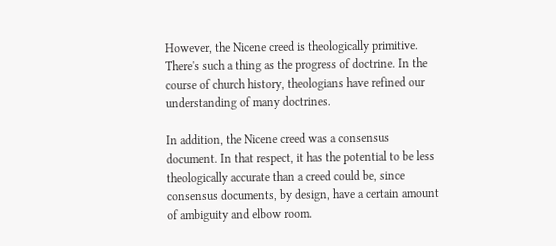However, the Nicene creed is theologically primitive. There's such a thing as the progress of doctrine. In the course of church history, theologians have refined our understanding of many doctrines.

In addition, the Nicene creed was a consensus document. In that respect, it has the potential to be less theologically accurate than a creed could be, since consensus documents, by design, have a certain amount of ambiguity and elbow room.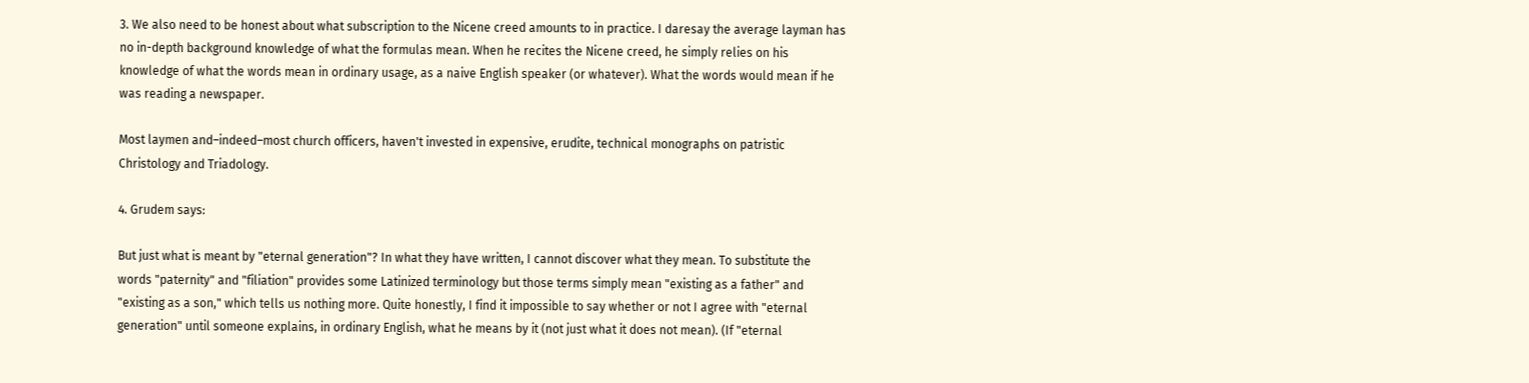3. We also need to be honest about what subscription to the Nicene creed amounts to in practice. I daresay the average layman has no in-depth background knowledge of what the formulas mean. When he recites the Nicene creed, he simply relies on his knowledge of what the words mean in ordinary usage, as a naive English speaker (or whatever). What the words would mean if he was reading a newspaper.

Most laymen and–indeed–most church officers, haven't invested in expensive, erudite, technical monographs on patristic Christology and Triadology.

4. Grudem says:

But just what is meant by "eternal generation"? In what they have written, I cannot discover what they mean. To substitute the words "paternity" and "filiation" provides some Latinized terminology but those terms simply mean "existing as a father" and "existing as a son," which tells us nothing more. Quite honestly, I find it impossible to say whether or not I agree with "eternal generation" until someone explains, in ordinary English, what he means by it (not just what it does not mean). (If "eternal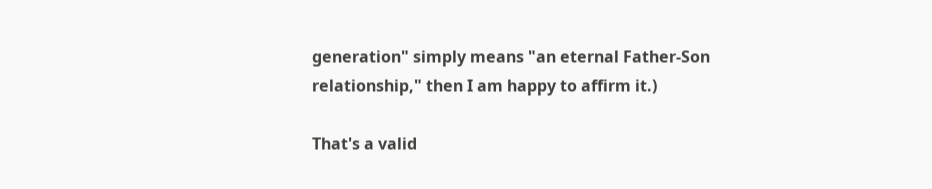generation" simply means "an eternal Father-Son relationship," then I am happy to affirm it.)

That's a valid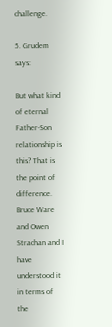challenge.

5. Grudem says:

But what kind of eternal Father-Son relationship is this? That is the point of difference. Bruce Ware and Owen Strachan and I have understood it in terms of the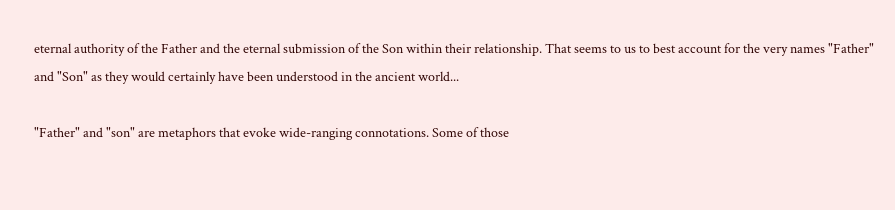eternal authority of the Father and the eternal submission of the Son within their relationship. That seems to us to best account for the very names "Father" and "Son" as they would certainly have been understood in the ancient world...

"Father" and "son" are metaphors that evoke wide-ranging connotations. Some of those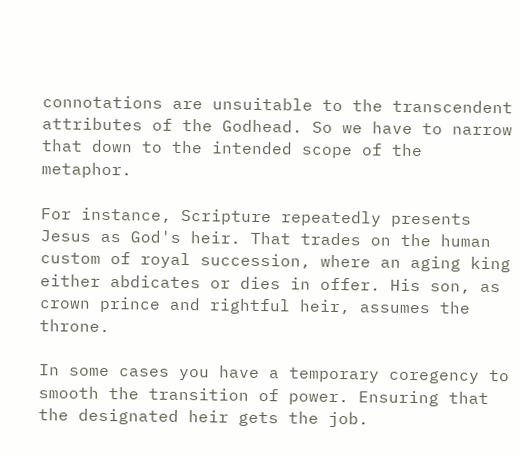connotations are unsuitable to the transcendent attributes of the Godhead. So we have to narrow that down to the intended scope of the metaphor.

For instance, Scripture repeatedly presents Jesus as God's heir. That trades on the human custom of royal succession, where an aging king either abdicates or dies in offer. His son, as crown prince and rightful heir, assumes the throne.

In some cases you have a temporary coregency to smooth the transition of power. Ensuring that the designated heir gets the job.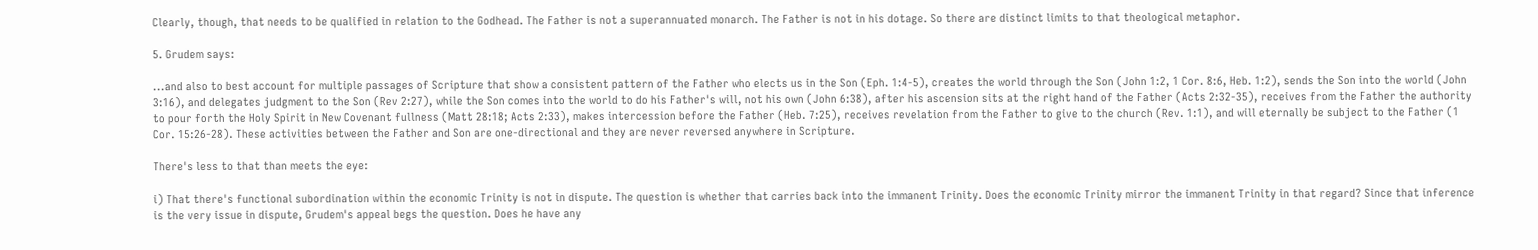Clearly, though, that needs to be qualified in relation to the Godhead. The Father is not a superannuated monarch. The Father is not in his dotage. So there are distinct limits to that theological metaphor.

5. Grudem says:

...and also to best account for multiple passages of Scripture that show a consistent pattern of the Father who elects us in the Son (Eph. 1:4-5), creates the world through the Son (John 1:2, 1 Cor. 8:6, Heb. 1:2), sends the Son into the world (John 3:16), and delegates judgment to the Son (Rev 2:27), while the Son comes into the world to do his Father's will, not his own (John 6:38), after his ascension sits at the right hand of the Father (Acts 2:32-35), receives from the Father the authority to pour forth the Holy Spirit in New Covenant fullness (Matt 28:18; Acts 2:33), makes intercession before the Father (Heb. 7:25), receives revelation from the Father to give to the church (Rev. 1:1), and will eternally be subject to the Father (1 Cor. 15:26-28). These activities between the Father and Son are one-directional and they are never reversed anywhere in Scripture.

There's less to that than meets the eye:

i) That there's functional subordination within the economic Trinity is not in dispute. The question is whether that carries back into the immanent Trinity. Does the economic Trinity mirror the immanent Trinity in that regard? Since that inference is the very issue in dispute, Grudem's appeal begs the question. Does he have any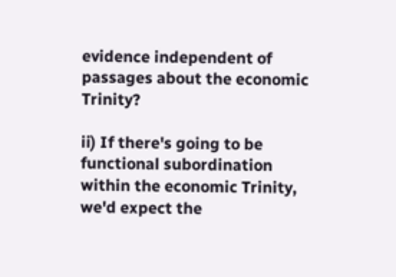evidence independent of passages about the economic Trinity?

ii) If there's going to be functional subordination within the economic Trinity, we'd expect the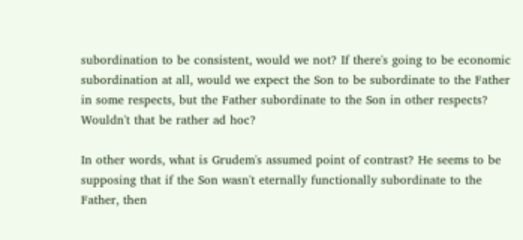subordination to be consistent, would we not? If there's going to be economic subordination at all, would we expect the Son to be subordinate to the Father in some respects, but the Father subordinate to the Son in other respects? Wouldn't that be rather ad hoc?

In other words, what is Grudem's assumed point of contrast? He seems to be supposing that if the Son wasn't eternally functionally subordinate to the Father, then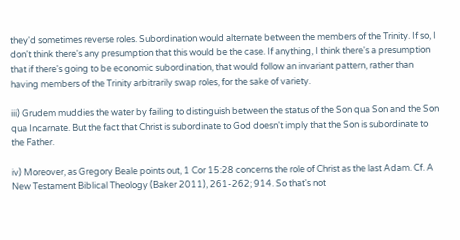they'd sometimes reverse roles. Subordination would alternate between the members of the Trinity. If so, I don't think there's any presumption that this would be the case. If anything, I think there's a presumption that if there's going to be economic subordination, that would follow an invariant pattern, rather than having members of the Trinity arbitrarily swap roles, for the sake of variety.

iii) Grudem muddies the water by failing to distinguish between the status of the Son qua Son and the Son qua Incarnate. But the fact that Christ is subordinate to God doesn't imply that the Son is subordinate to the Father.

iv) Moreover, as Gregory Beale points out, 1 Cor 15:28 concerns the role of Christ as the last Adam. Cf. A New Testament Biblical Theology (Baker 2011), 261-262; 914. So that's not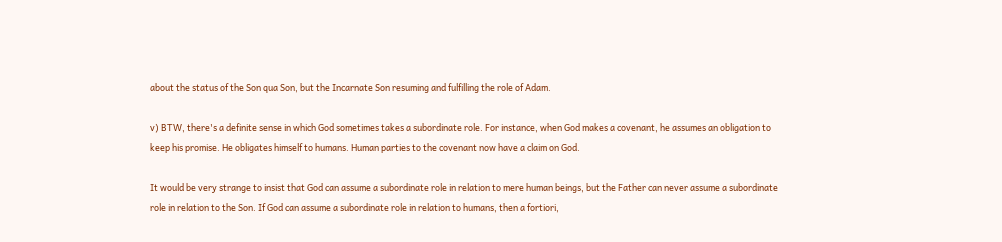about the status of the Son qua Son, but the Incarnate Son resuming and fulfilling the role of Adam.

v) BTW, there's a definite sense in which God sometimes takes a subordinate role. For instance, when God makes a covenant, he assumes an obligation to keep his promise. He obligates himself to humans. Human parties to the covenant now have a claim on God.

It would be very strange to insist that God can assume a subordinate role in relation to mere human beings, but the Father can never assume a subordinate role in relation to the Son. If God can assume a subordinate role in relation to humans, then a fortiori,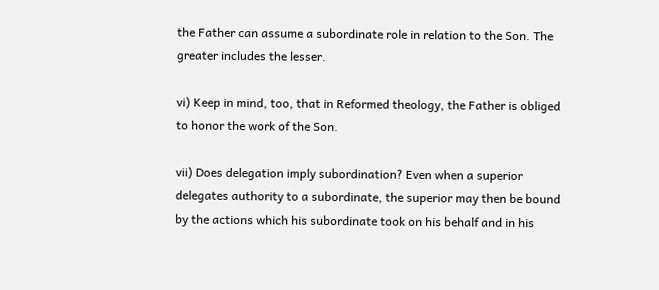the Father can assume a subordinate role in relation to the Son. The greater includes the lesser.

vi) Keep in mind, too, that in Reformed theology, the Father is obliged to honor the work of the Son.

vii) Does delegation imply subordination? Even when a superior delegates authority to a subordinate, the superior may then be bound by the actions which his subordinate took on his behalf and in his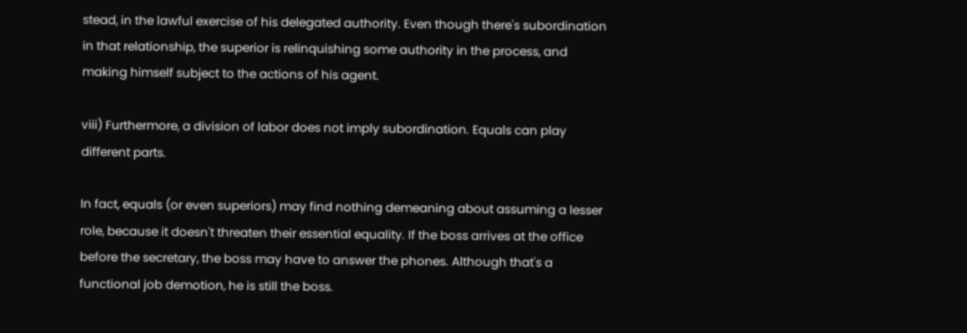stead, in the lawful exercise of his delegated authority. Even though there's subordination in that relationship, the superior is relinquishing some authority in the process, and making himself subject to the actions of his agent.

viii) Furthermore, a division of labor does not imply subordination. Equals can play different parts.

In fact, equals (or even superiors) may find nothing demeaning about assuming a lesser role, because it doesn't threaten their essential equality. If the boss arrives at the office before the secretary, the boss may have to answer the phones. Although that's a functional job demotion, he is still the boss.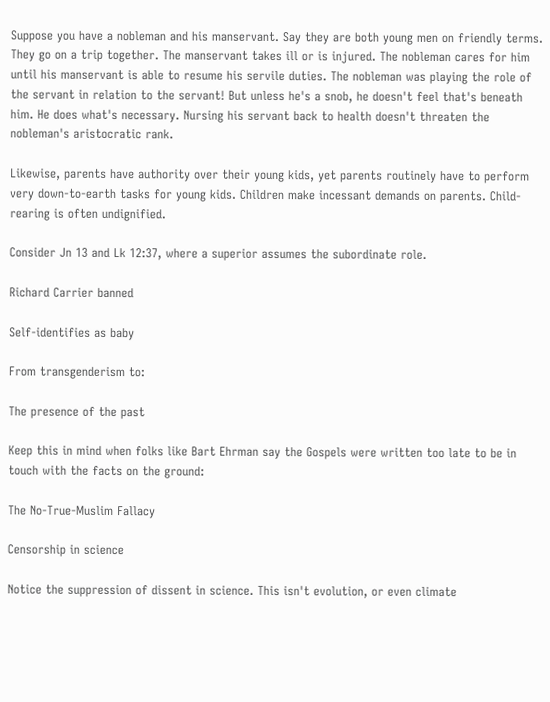Suppose you have a nobleman and his manservant. Say they are both young men on friendly terms. They go on a trip together. The manservant takes ill or is injured. The nobleman cares for him until his manservant is able to resume his servile duties. The nobleman was playing the role of the servant in relation to the servant! But unless he's a snob, he doesn't feel that's beneath him. He does what's necessary. Nursing his servant back to health doesn't threaten the nobleman's aristocratic rank.

Likewise, parents have authority over their young kids, yet parents routinely have to perform very down-to-earth tasks for young kids. Children make incessant demands on parents. Child-rearing is often undignified.

Consider Jn 13 and Lk 12:37, where a superior assumes the subordinate role.

Richard Carrier banned

Self-identifies as baby

From transgenderism to:

The presence of the past

Keep this in mind when folks like Bart Ehrman say the Gospels were written too late to be in touch with the facts on the ground:

The No-True-Muslim Fallacy

Censorship in science

Notice the suppression of dissent in science. This isn't evolution, or even climate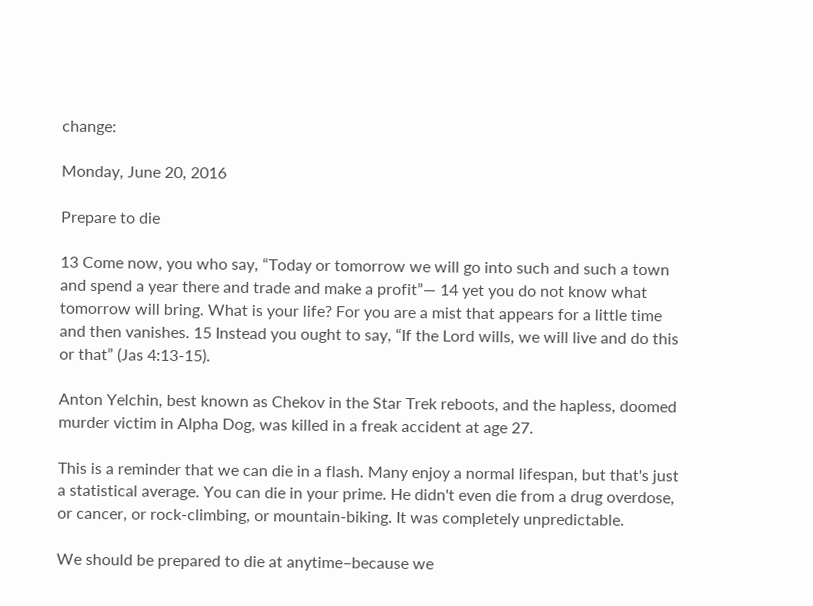change:

Monday, June 20, 2016

Prepare to die

13 Come now, you who say, “Today or tomorrow we will go into such and such a town and spend a year there and trade and make a profit”— 14 yet you do not know what tomorrow will bring. What is your life? For you are a mist that appears for a little time and then vanishes. 15 Instead you ought to say, “If the Lord wills, we will live and do this or that” (Jas 4:13-15).

Anton Yelchin, best known as Chekov in the Star Trek reboots, and the hapless, doomed murder victim in Alpha Dog, was killed in a freak accident at age 27.

This is a reminder that we can die in a flash. Many enjoy a normal lifespan, but that's just a statistical average. You can die in your prime. He didn't even die from a drug overdose, or cancer, or rock-climbing, or mountain-biking. It was completely unpredictable.

We should be prepared to die at anytime–because we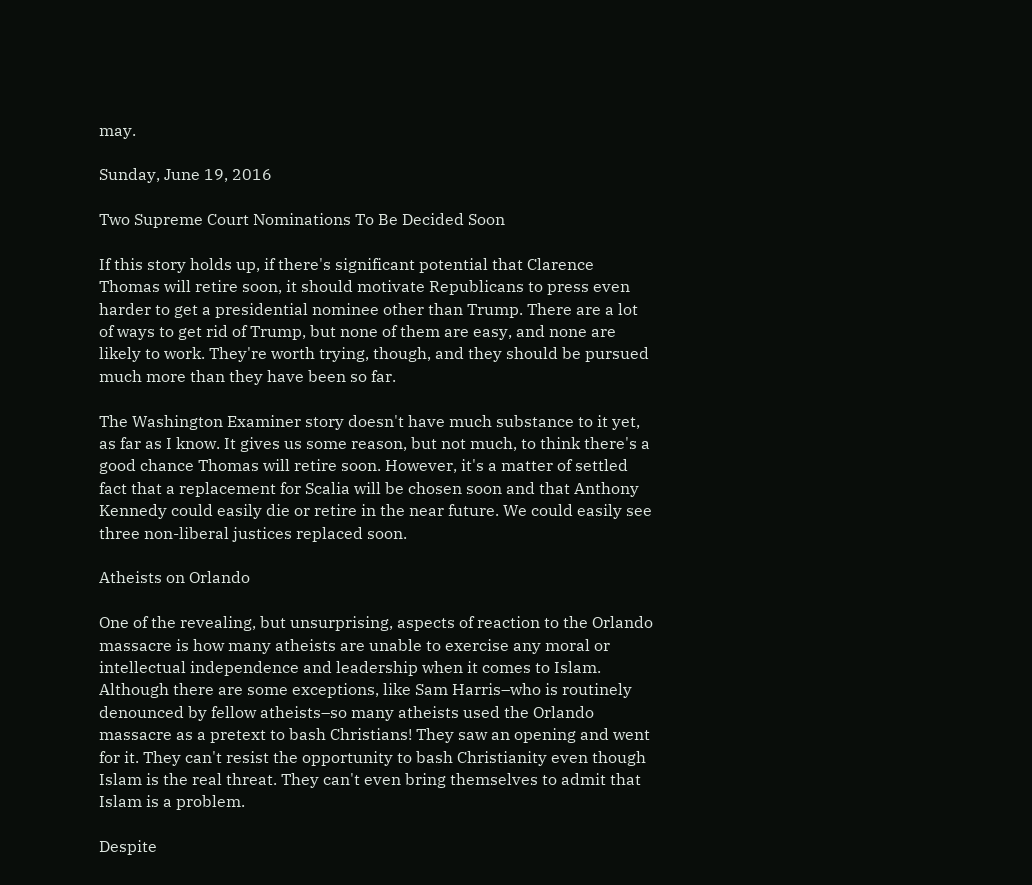may.

Sunday, June 19, 2016

Two Supreme Court Nominations To Be Decided Soon

If this story holds up, if there's significant potential that Clarence Thomas will retire soon, it should motivate Republicans to press even harder to get a presidential nominee other than Trump. There are a lot of ways to get rid of Trump, but none of them are easy, and none are likely to work. They're worth trying, though, and they should be pursued much more than they have been so far.

The Washington Examiner story doesn't have much substance to it yet, as far as I know. It gives us some reason, but not much, to think there's a good chance Thomas will retire soon. However, it's a matter of settled fact that a replacement for Scalia will be chosen soon and that Anthony Kennedy could easily die or retire in the near future. We could easily see three non-liberal justices replaced soon.

Atheists on Orlando

One of the revealing, but unsurprising, aspects of reaction to the Orlando massacre is how many atheists are unable to exercise any moral or intellectual independence and leadership when it comes to Islam. Although there are some exceptions, like Sam Harris–who is routinely denounced by fellow atheists–so many atheists used the Orlando massacre as a pretext to bash Christians! They saw an opening and went for it. They can't resist the opportunity to bash Christianity even though Islam is the real threat. They can't even bring themselves to admit that Islam is a problem.

Despite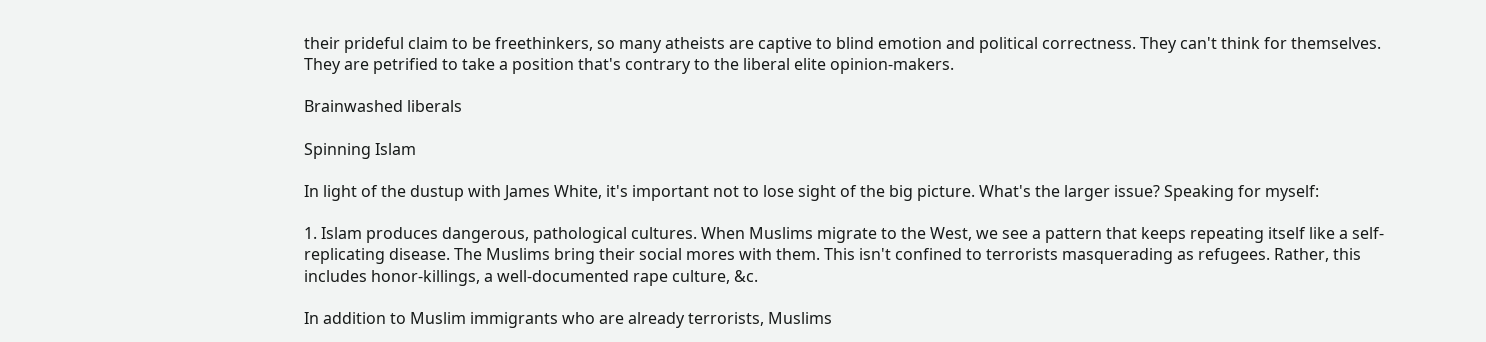their prideful claim to be freethinkers, so many atheists are captive to blind emotion and political correctness. They can't think for themselves. They are petrified to take a position that's contrary to the liberal elite opinion-makers.

Brainwashed liberals

Spinning Islam

In light of the dustup with James White, it's important not to lose sight of the big picture. What's the larger issue? Speaking for myself:

1. Islam produces dangerous, pathological cultures. When Muslims migrate to the West, we see a pattern that keeps repeating itself like a self-replicating disease. The Muslims bring their social mores with them. This isn't confined to terrorists masquerading as refugees. Rather, this includes honor-killings, a well-documented rape culture, &c.

In addition to Muslim immigrants who are already terrorists, Muslims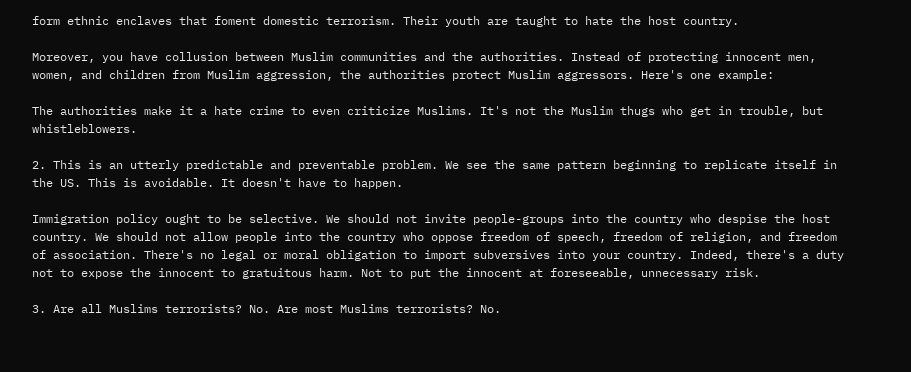form ethnic enclaves that foment domestic terrorism. Their youth are taught to hate the host country.

Moreover, you have collusion between Muslim communities and the authorities. Instead of protecting innocent men, women, and children from Muslim aggression, the authorities protect Muslim aggressors. Here's one example:

The authorities make it a hate crime to even criticize Muslims. It's not the Muslim thugs who get in trouble, but whistleblowers.

2. This is an utterly predictable and preventable problem. We see the same pattern beginning to replicate itself in the US. This is avoidable. It doesn't have to happen.

Immigration policy ought to be selective. We should not invite people-groups into the country who despise the host country. We should not allow people into the country who oppose freedom of speech, freedom of religion, and freedom of association. There's no legal or moral obligation to import subversives into your country. Indeed, there's a duty not to expose the innocent to gratuitous harm. Not to put the innocent at foreseeable, unnecessary risk.

3. Are all Muslims terrorists? No. Are most Muslims terrorists? No.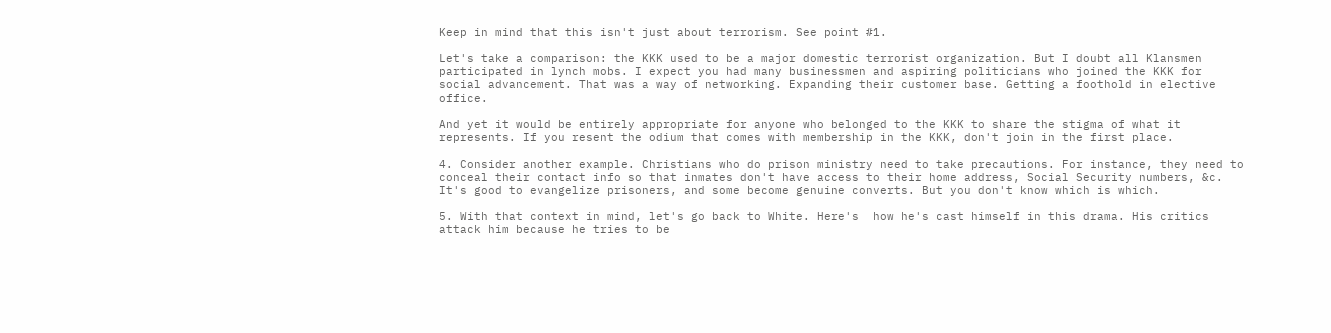Keep in mind that this isn't just about terrorism. See point #1.

Let's take a comparison: the KKK used to be a major domestic terrorist organization. But I doubt all Klansmen participated in lynch mobs. I expect you had many businessmen and aspiring politicians who joined the KKK for social advancement. That was a way of networking. Expanding their customer base. Getting a foothold in elective office.

And yet it would be entirely appropriate for anyone who belonged to the KKK to share the stigma of what it represents. If you resent the odium that comes with membership in the KKK, don't join in the first place.

4. Consider another example. Christians who do prison ministry need to take precautions. For instance, they need to conceal their contact info so that inmates don't have access to their home address, Social Security numbers, &c. It's good to evangelize prisoners, and some become genuine converts. But you don't know which is which.

5. With that context in mind, let's go back to White. Here's  how he's cast himself in this drama. His critics attack him because he tries to be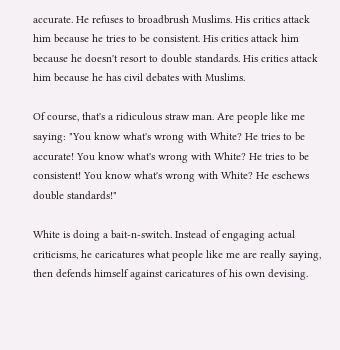accurate. He refuses to broadbrush Muslims. His critics attack him because he tries to be consistent. His critics attack him because he doesn't resort to double standards. His critics attack him because he has civil debates with Muslims.

Of course, that's a ridiculous straw man. Are people like me saying: "You know what's wrong with White? He tries to be accurate! You know what's wrong with White? He tries to be consistent! You know what's wrong with White? He eschews double standards!"

White is doing a bait-n-switch. Instead of engaging actual criticisms, he caricatures what people like me are really saying, then defends himself against caricatures of his own devising.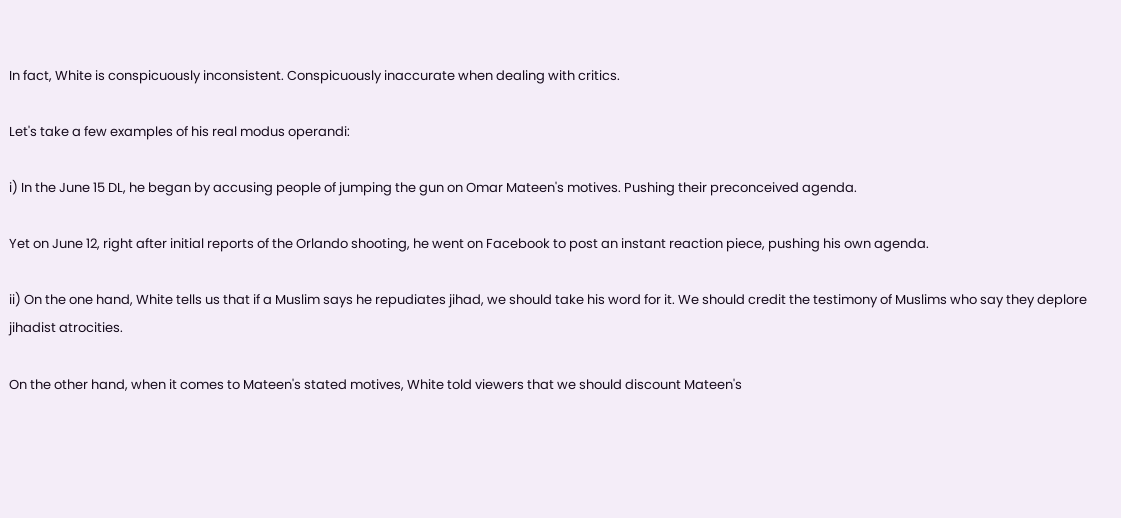In fact, White is conspicuously inconsistent. Conspicuously inaccurate when dealing with critics.

Let's take a few examples of his real modus operandi:

i) In the June 15 DL, he began by accusing people of jumping the gun on Omar Mateen's motives. Pushing their preconceived agenda.

Yet on June 12, right after initial reports of the Orlando shooting, he went on Facebook to post an instant reaction piece, pushing his own agenda.

ii) On the one hand, White tells us that if a Muslim says he repudiates jihad, we should take his word for it. We should credit the testimony of Muslims who say they deplore jihadist atrocities.

On the other hand, when it comes to Mateen's stated motives, White told viewers that we should discount Mateen's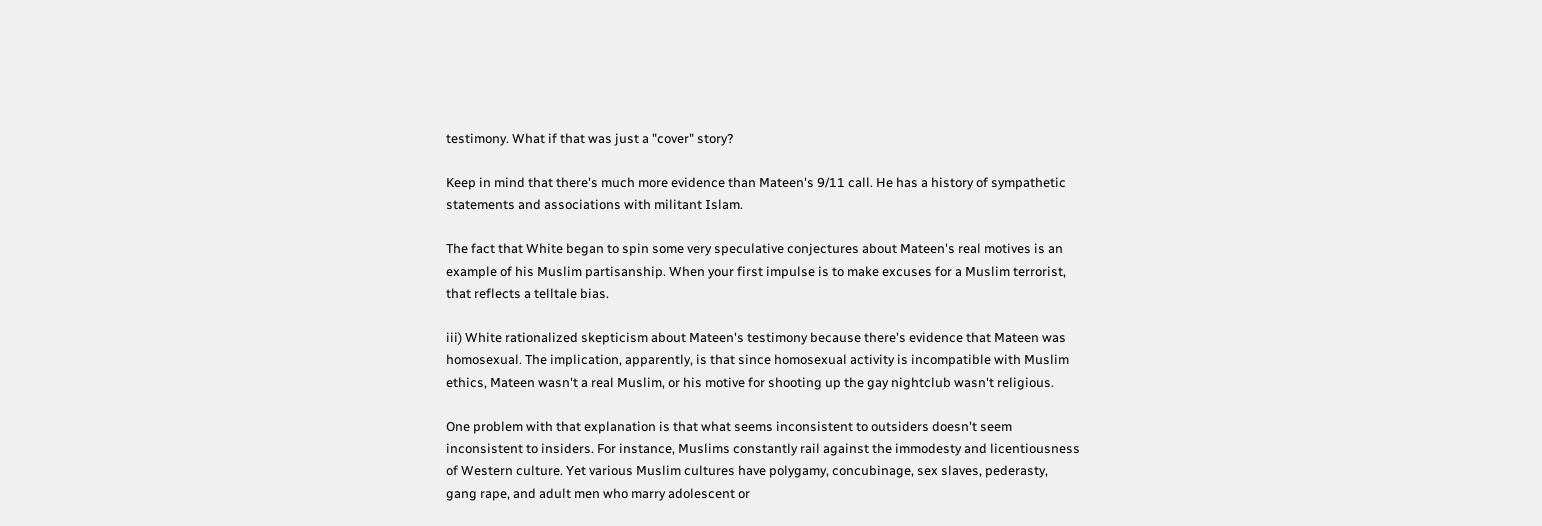testimony. What if that was just a "cover" story?

Keep in mind that there's much more evidence than Mateen's 9/11 call. He has a history of sympathetic statements and associations with militant Islam.

The fact that White began to spin some very speculative conjectures about Mateen's real motives is an example of his Muslim partisanship. When your first impulse is to make excuses for a Muslim terrorist, that reflects a telltale bias.

iii) White rationalized skepticism about Mateen's testimony because there's evidence that Mateen was homosexual. The implication, apparently, is that since homosexual activity is incompatible with Muslim ethics, Mateen wasn't a real Muslim, or his motive for shooting up the gay nightclub wasn't religious.

One problem with that explanation is that what seems inconsistent to outsiders doesn't seem inconsistent to insiders. For instance, Muslims constantly rail against the immodesty and licentiousness of Western culture. Yet various Muslim cultures have polygamy, concubinage, sex slaves, pederasty, gang rape, and adult men who marry adolescent or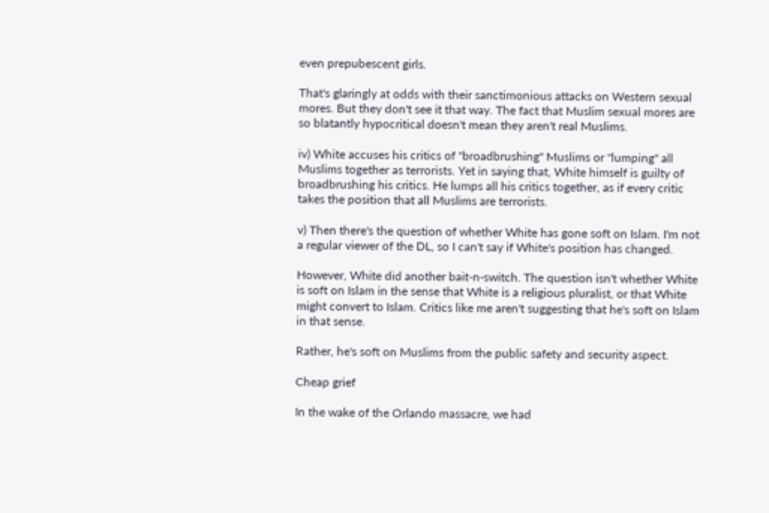even prepubescent girls.

That's glaringly at odds with their sanctimonious attacks on Western sexual mores. But they don't see it that way. The fact that Muslim sexual mores are so blatantly hypocritical doesn't mean they aren't real Muslims.

iv) White accuses his critics of "broadbrushing" Muslims or "lumping" all Muslims together as terrorists. Yet in saying that, White himself is guilty of broadbrushing his critics. He lumps all his critics together, as if every critic takes the position that all Muslims are terrorists.

v) Then there's the question of whether White has gone soft on Islam. I'm not a regular viewer of the DL, so I can't say if White's position has changed.

However, White did another bait-n-switch. The question isn't whether White is soft on Islam in the sense that White is a religious pluralist, or that White might convert to Islam. Critics like me aren't suggesting that he's soft on Islam in that sense.

Rather, he's soft on Muslims from the public safety and security aspect.

Cheap grief

In the wake of the Orlando massacre, we had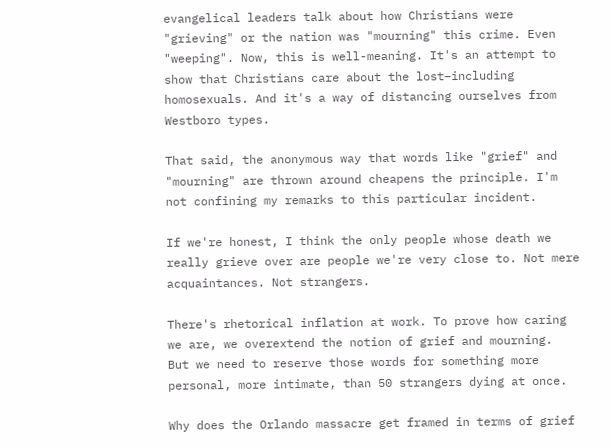evangelical leaders talk about how Christians were "grieving" or the nation was "mourning" this crime. Even "weeping". Now, this is well-meaning. It's an attempt to show that Christians care about the lost–including homosexuals. And it's a way of distancing ourselves from Westboro types.

That said, the anonymous way that words like "grief" and "mourning" are thrown around cheapens the principle. I'm not confining my remarks to this particular incident.

If we're honest, I think the only people whose death we really grieve over are people we're very close to. Not mere acquaintances. Not strangers.

There's rhetorical inflation at work. To prove how caring we are, we overextend the notion of grief and mourning.  But we need to reserve those words for something more personal, more intimate, than 50 strangers dying at once.

Why does the Orlando massacre get framed in terms of grief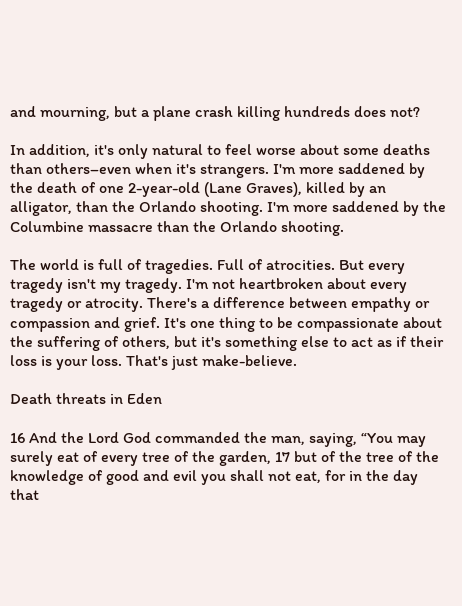and mourning, but a plane crash killing hundreds does not?

In addition, it's only natural to feel worse about some deaths than others–even when it's strangers. I'm more saddened by the death of one 2-year-old (Lane Graves), killed by an alligator, than the Orlando shooting. I'm more saddened by the Columbine massacre than the Orlando shooting.

The world is full of tragedies. Full of atrocities. But every tragedy isn't my tragedy. I'm not heartbroken about every tragedy or atrocity. There's a difference between empathy or compassion and grief. It's one thing to be compassionate about the suffering of others, but it's something else to act as if their loss is your loss. That's just make-believe.

Death threats in Eden

16 And the Lord God commanded the man, saying, “You may surely eat of every tree of the garden, 17 but of the tree of the knowledge of good and evil you shall not eat, for in the day that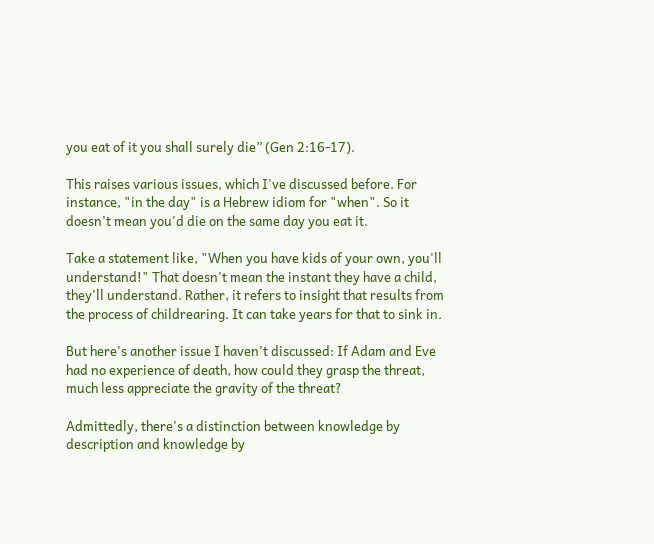you eat of it you shall surely die” (Gen 2:16-17).

This raises various issues, which I've discussed before. For instance, "in the day" is a Hebrew idiom for "when". So it doesn't mean you'd die on the same day you eat it.

Take a statement like, "When you have kids of your own, you'll understand!" That doesn't mean the instant they have a child, they'll understand. Rather, it refers to insight that results from the process of childrearing. It can take years for that to sink in.

But here's another issue I haven't discussed: If Adam and Eve had no experience of death, how could they grasp the threat, much less appreciate the gravity of the threat?

Admittedly, there's a distinction between knowledge by description and knowledge by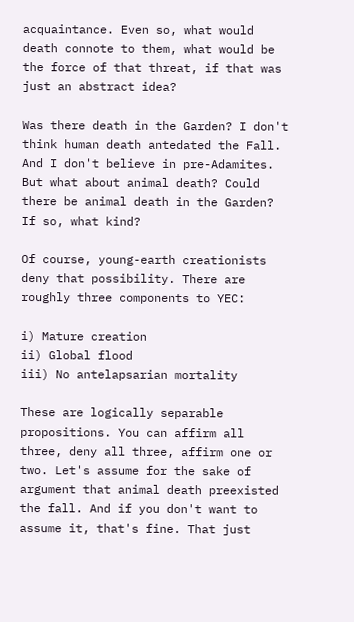acquaintance. Even so, what would death connote to them, what would be the force of that threat, if that was just an abstract idea?

Was there death in the Garden? I don't think human death antedated the Fall. And I don't believe in pre-Adamites. But what about animal death? Could there be animal death in the Garden? If so, what kind?

Of course, young-earth creationists deny that possibility. There are roughly three components to YEC:

i) Mature creation
ii) Global flood
iii) No antelapsarian mortality

These are logically separable propositions. You can affirm all three, deny all three, affirm one or two. Let's assume for the sake of argument that animal death preexisted the fall. And if you don't want to assume it, that's fine. That just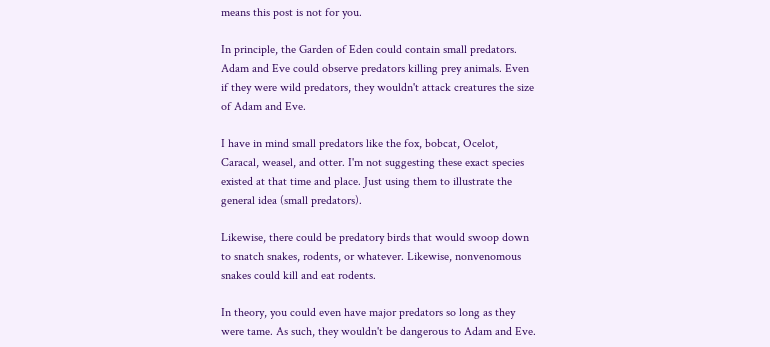means this post is not for you.

In principle, the Garden of Eden could contain small predators. Adam and Eve could observe predators killing prey animals. Even if they were wild predators, they wouldn't attack creatures the size of Adam and Eve.

I have in mind small predators like the fox, bobcat, Ocelot, Caracal, weasel, and otter. I'm not suggesting these exact species existed at that time and place. Just using them to illustrate the general idea (small predators).

Likewise, there could be predatory birds that would swoop down to snatch snakes, rodents, or whatever. Likewise, nonvenomous snakes could kill and eat rodents.

In theory, you could even have major predators so long as they were tame. As such, they wouldn't be dangerous to Adam and Eve.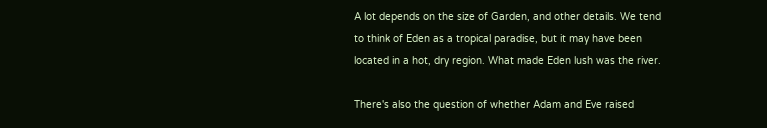A lot depends on the size of Garden, and other details. We tend to think of Eden as a tropical paradise, but it may have been located in a hot, dry region. What made Eden lush was the river.

There's also the question of whether Adam and Eve raised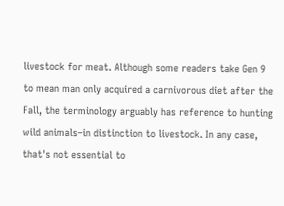livestock for meat. Although some readers take Gen 9 to mean man only acquired a carnivorous diet after the Fall, the terminology arguably has reference to hunting wild animals–in distinction to livestock. In any case, that's not essential to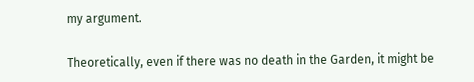my argument.

Theoretically, even if there was no death in the Garden, it might be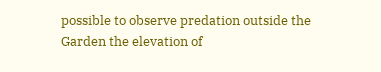possible to observe predation outside the Garden the elevation of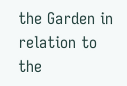the Garden in relation to the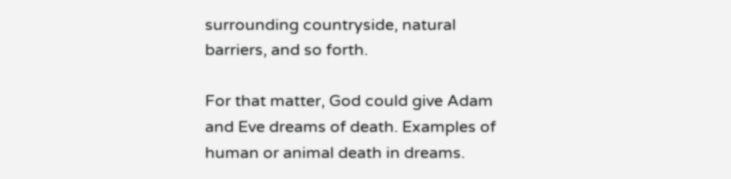surrounding countryside, natural barriers, and so forth.

For that matter, God could give Adam and Eve dreams of death. Examples of human or animal death in dreams.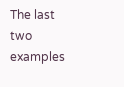The last two examples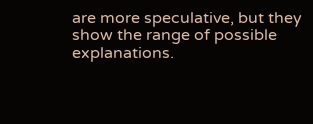are more speculative, but they show the range of possible explanations.